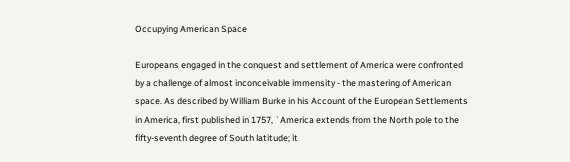Occupying American Space

Europeans engaged in the conquest and settlement of America were confronted by a challenge of almost inconceivable immensity - the mastering of American space. As described by William Burke in his Account of the European Settlements in America, first published in 1757, `America extends from the North pole to the fifty-seventh degree of South latitude; it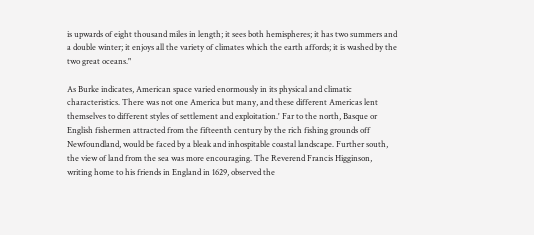is upwards of eight thousand miles in length; it sees both hemispheres; it has two summers and a double winter; it enjoys all the variety of climates which the earth affords; it is washed by the two great oceans."

As Burke indicates, American space varied enormously in its physical and climatic characteristics. There was not one America but many, and these different Americas lent themselves to different styles of settlement and exploitation.' Far to the north, Basque or English fishermen attracted from the fifteenth century by the rich fishing grounds off Newfoundland, would be faced by a bleak and inhospitable coastal landscape. Further south, the view of land from the sea was more encouraging. The Reverend Francis Higginson, writing home to his friends in England in 1629, observed the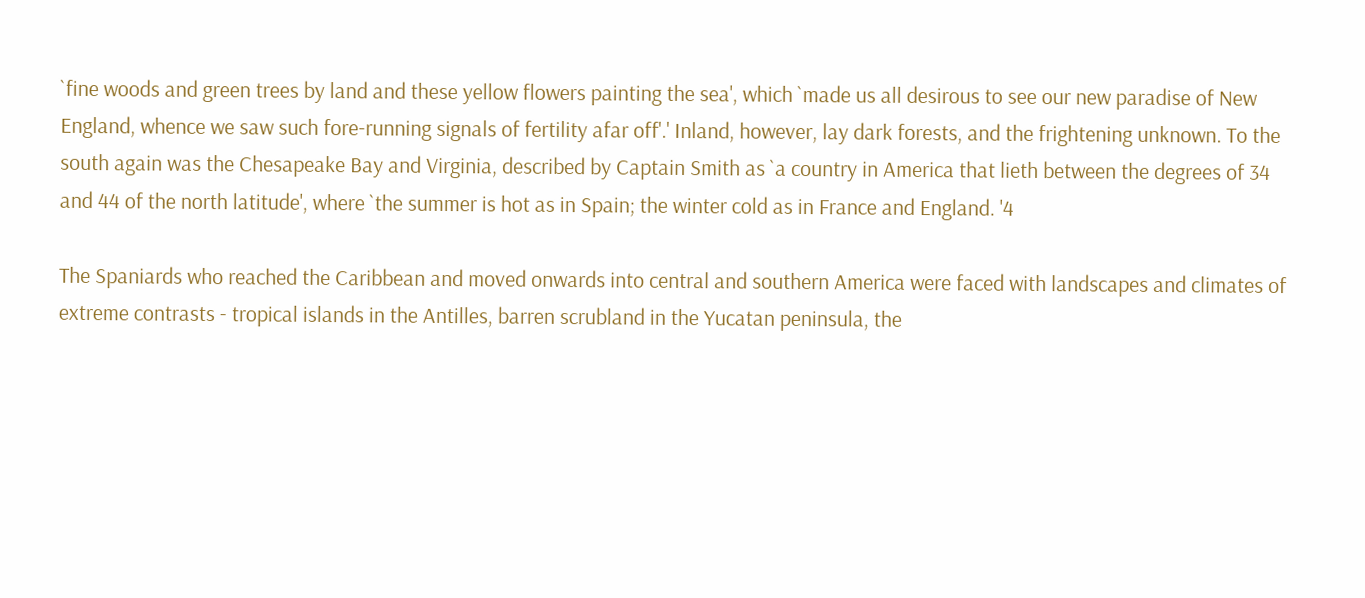`fine woods and green trees by land and these yellow flowers painting the sea', which `made us all desirous to see our new paradise of New England, whence we saw such fore-running signals of fertility afar off'.' Inland, however, lay dark forests, and the frightening unknown. To the south again was the Chesapeake Bay and Virginia, described by Captain Smith as `a country in America that lieth between the degrees of 34 and 44 of the north latitude', where `the summer is hot as in Spain; the winter cold as in France and England. '4

The Spaniards who reached the Caribbean and moved onwards into central and southern America were faced with landscapes and climates of extreme contrasts - tropical islands in the Antilles, barren scrubland in the Yucatan peninsula, the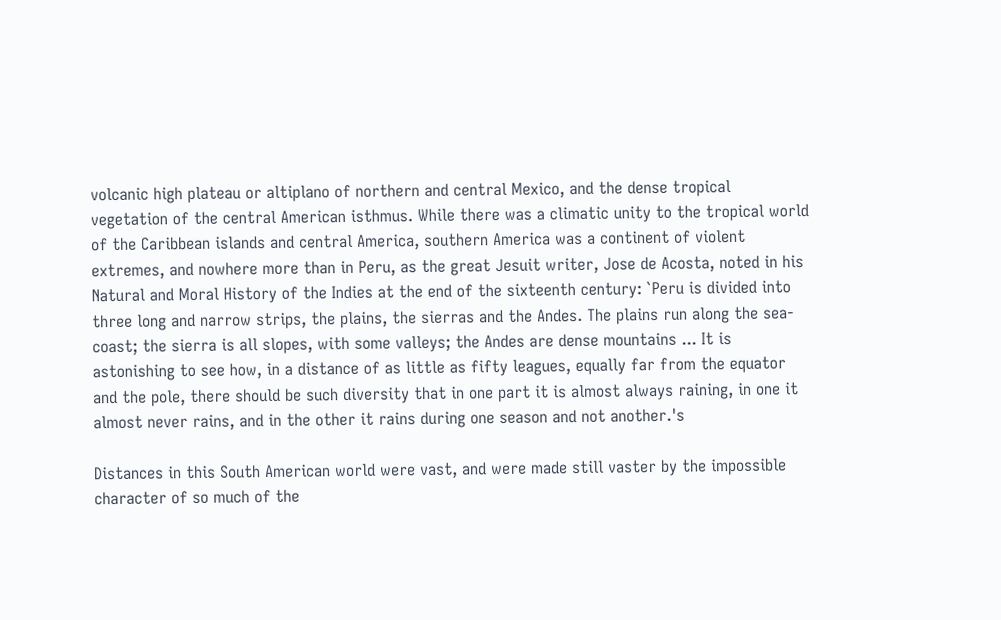volcanic high plateau or altiplano of northern and central Mexico, and the dense tropical vegetation of the central American isthmus. While there was a climatic unity to the tropical world of the Caribbean islands and central America, southern America was a continent of violent extremes, and nowhere more than in Peru, as the great Jesuit writer, Jose de Acosta, noted in his Natural and Moral History of the Indies at the end of the sixteenth century: `Peru is divided into three long and narrow strips, the plains, the sierras and the Andes. The plains run along the sea-coast; the sierra is all slopes, with some valleys; the Andes are dense mountains ... It is astonishing to see how, in a distance of as little as fifty leagues, equally far from the equator and the pole, there should be such diversity that in one part it is almost always raining, in one it almost never rains, and in the other it rains during one season and not another.'s

Distances in this South American world were vast, and were made still vaster by the impossible character of so much of the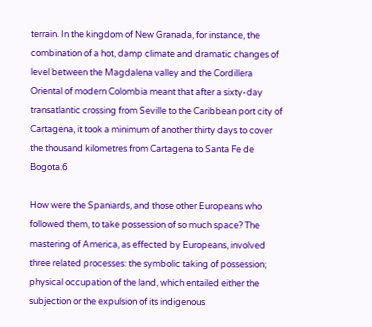terrain. In the kingdom of New Granada, for instance, the combination of a hot, damp climate and dramatic changes of level between the Magdalena valley and the Cordillera Oriental of modern Colombia meant that after a sixty-day transatlantic crossing from Seville to the Caribbean port city of Cartagena, it took a minimum of another thirty days to cover the thousand kilometres from Cartagena to Santa Fe de Bogota.6

How were the Spaniards, and those other Europeans who followed them, to take possession of so much space? The mastering of America, as effected by Europeans, involved three related processes: the symbolic taking of possession; physical occupation of the land, which entailed either the subjection or the expulsion of its indigenous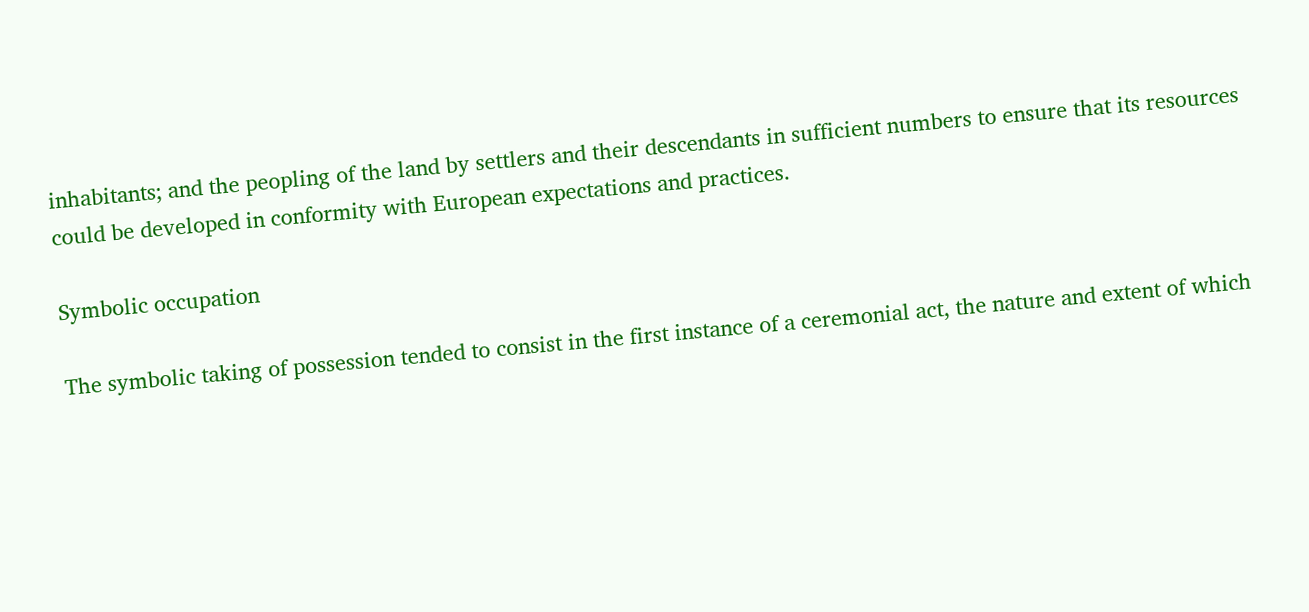inhabitants; and the peopling of the land by settlers and their descendants in sufficient numbers to ensure that its resources could be developed in conformity with European expectations and practices.

Symbolic occupation

The symbolic taking of possession tended to consist in the first instance of a ceremonial act, the nature and extent of which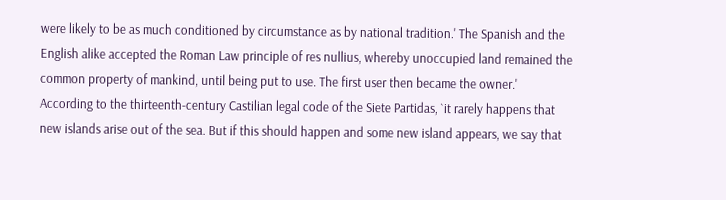were likely to be as much conditioned by circumstance as by national tradition.' The Spanish and the English alike accepted the Roman Law principle of res nullius, whereby unoccupied land remained the common property of mankind, until being put to use. The first user then became the owner.' According to the thirteenth-century Castilian legal code of the Siete Partidas, `it rarely happens that new islands arise out of the sea. But if this should happen and some new island appears, we say that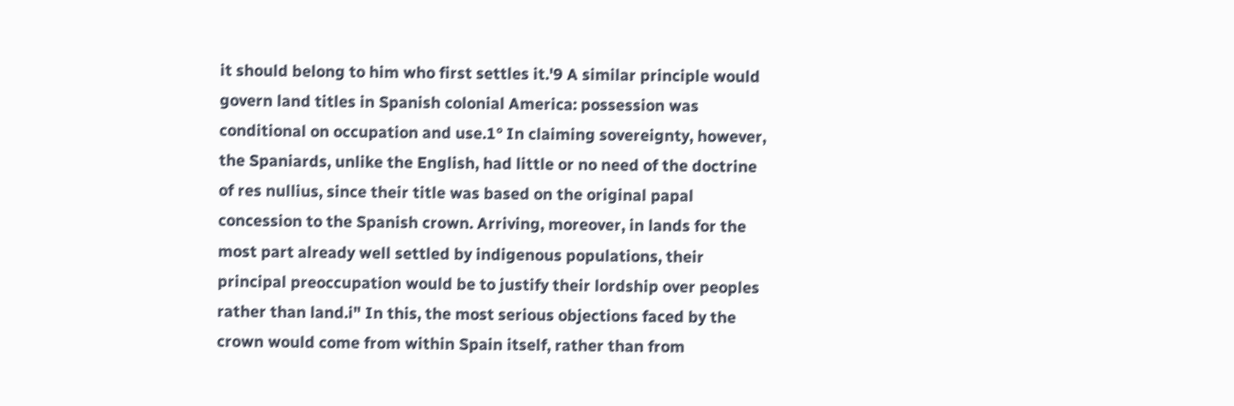it should belong to him who first settles it.'9 A similar principle would govern land titles in Spanish colonial America: possession was conditional on occupation and use.1° In claiming sovereignty, however, the Spaniards, unlike the English, had little or no need of the doctrine of res nullius, since their title was based on the original papal concession to the Spanish crown. Arriving, moreover, in lands for the most part already well settled by indigenous populations, their principal preoccupation would be to justify their lordship over peoples rather than land.i" In this, the most serious objections faced by the crown would come from within Spain itself, rather than from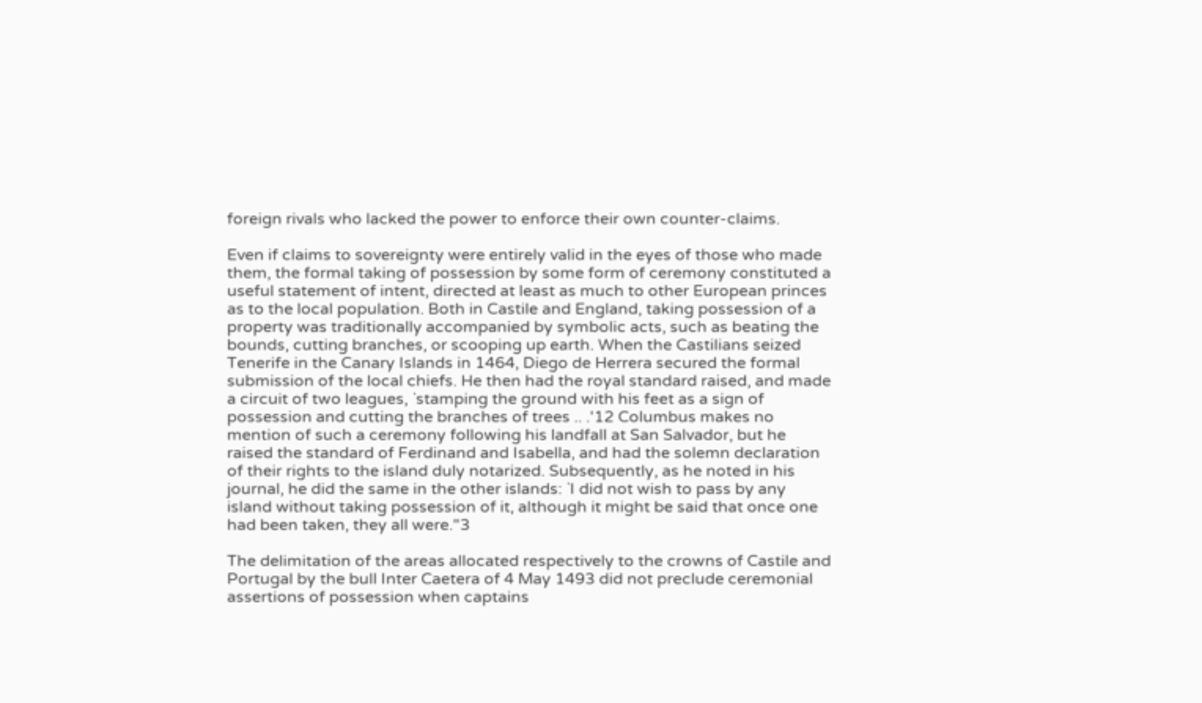foreign rivals who lacked the power to enforce their own counter-claims.

Even if claims to sovereignty were entirely valid in the eyes of those who made them, the formal taking of possession by some form of ceremony constituted a useful statement of intent, directed at least as much to other European princes as to the local population. Both in Castile and England, taking possession of a property was traditionally accompanied by symbolic acts, such as beating the bounds, cutting branches, or scooping up earth. When the Castilians seized Tenerife in the Canary Islands in 1464, Diego de Herrera secured the formal submission of the local chiefs. He then had the royal standard raised, and made a circuit of two leagues, `stamping the ground with his feet as a sign of possession and cutting the branches of trees .. .'12 Columbus makes no mention of such a ceremony following his landfall at San Salvador, but he raised the standard of Ferdinand and Isabella, and had the solemn declaration of their rights to the island duly notarized. Subsequently, as he noted in his journal, he did the same in the other islands: `I did not wish to pass by any island without taking possession of it, although it might be said that once one had been taken, they all were."3

The delimitation of the areas allocated respectively to the crowns of Castile and Portugal by the bull Inter Caetera of 4 May 1493 did not preclude ceremonial assertions of possession when captains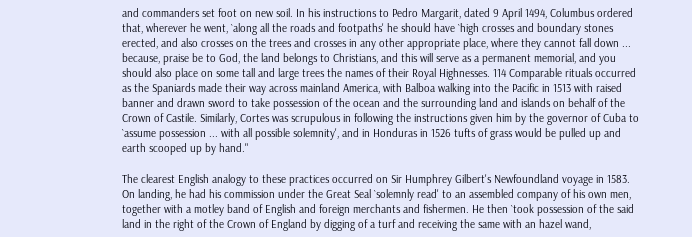and commanders set foot on new soil. In his instructions to Pedro Margarit, dated 9 April 1494, Columbus ordered that, wherever he went, `along all the roads and footpaths' he should have `high crosses and boundary stones erected, and also crosses on the trees and crosses in any other appropriate place, where they cannot fall down ... because, praise be to God, the land belongs to Christians, and this will serve as a permanent memorial, and you should also place on some tall and large trees the names of their Royal Highnesses. 114 Comparable rituals occurred as the Spaniards made their way across mainland America, with Balboa walking into the Pacific in 1513 with raised banner and drawn sword to take possession of the ocean and the surrounding land and islands on behalf of the Crown of Castile. Similarly, Cortes was scrupulous in following the instructions given him by the governor of Cuba to `assume possession ... with all possible solemnity', and in Honduras in 1526 tufts of grass would be pulled up and earth scooped up by hand."

The clearest English analogy to these practices occurred on Sir Humphrey Gilbert's Newfoundland voyage in 1583. On landing, he had his commission under the Great Seal `solemnly read' to an assembled company of his own men, together with a motley band of English and foreign merchants and fishermen. He then `took possession of the said land in the right of the Crown of England by digging of a turf and receiving the same with an hazel wand,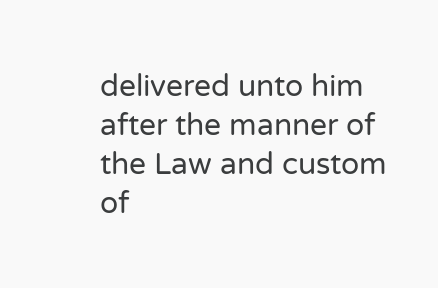delivered unto him after the manner of the Law and custom of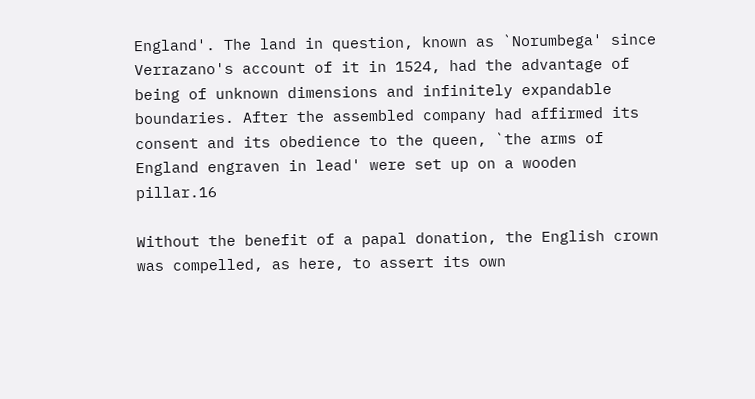England'. The land in question, known as `Norumbega' since Verrazano's account of it in 1524, had the advantage of being of unknown dimensions and infinitely expandable boundaries. After the assembled company had affirmed its consent and its obedience to the queen, `the arms of England engraven in lead' were set up on a wooden pillar.16

Without the benefit of a papal donation, the English crown was compelled, as here, to assert its own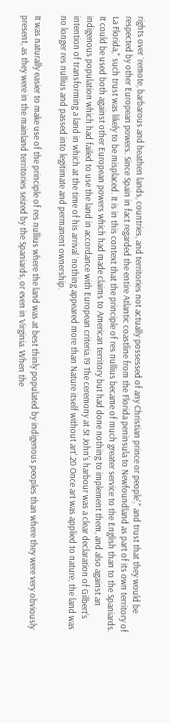rights over `remote, barbarous and heathen lands, countries, and territories not actually possessed of any Christian prince or people'," and trust that they would be respected by other European powers. Since Spain in fact regarded the entire Atlantic coastline from the Florida peninsula to Newfoundland as part of its own territory of La Florida," such trust was likely to be misplaced. It is in this context that the principle of res nullius became of much greater service to the English than to the Spaniards. It could be used both against other European powers which had made claims to American territory but had done nothing to implement them, and also against an indigenous population which had failed to use the land in accordance with European criteria.19 The ceremony at St John's harbour was a clear declaration of Gilbert's intention of transforming a land in which at the time of his arrival `nothing appeared more than Nature itself without art'.20 Once art was applied to nature, the land was no longer res nullius and passed into legitimate and permanent ownership.

It was naturally easier to make use of the principle of res nullius where the land was at best thinly populated by indigenous peoples than where they were very obviously present, as they were in the mainland territories seized by the Spaniards, or even in Virginia. When the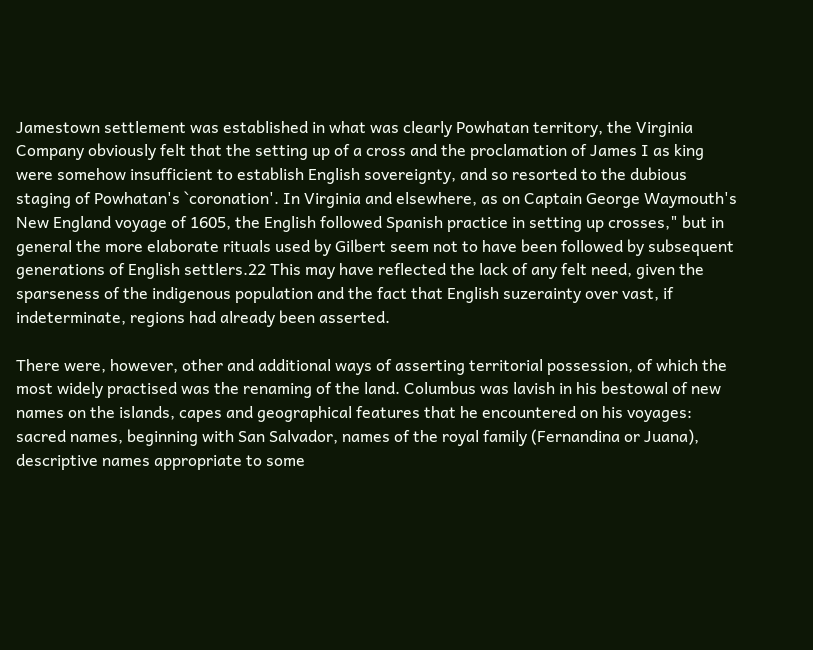Jamestown settlement was established in what was clearly Powhatan territory, the Virginia Company obviously felt that the setting up of a cross and the proclamation of James I as king were somehow insufficient to establish English sovereignty, and so resorted to the dubious staging of Powhatan's `coronation'. In Virginia and elsewhere, as on Captain George Waymouth's New England voyage of 1605, the English followed Spanish practice in setting up crosses," but in general the more elaborate rituals used by Gilbert seem not to have been followed by subsequent generations of English settlers.22 This may have reflected the lack of any felt need, given the sparseness of the indigenous population and the fact that English suzerainty over vast, if indeterminate, regions had already been asserted.

There were, however, other and additional ways of asserting territorial possession, of which the most widely practised was the renaming of the land. Columbus was lavish in his bestowal of new names on the islands, capes and geographical features that he encountered on his voyages: sacred names, beginning with San Salvador, names of the royal family (Fernandina or Juana), descriptive names appropriate to some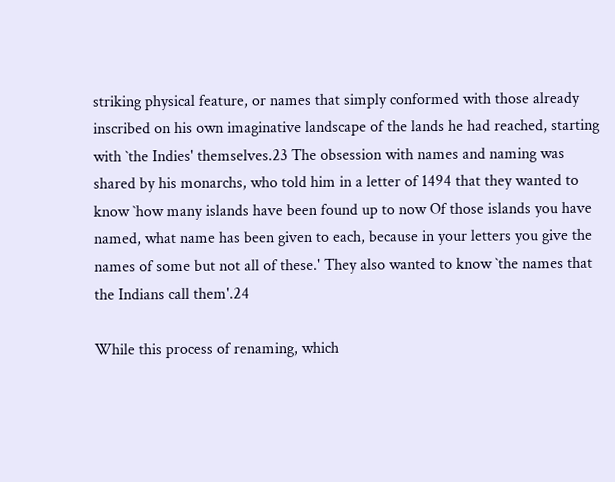striking physical feature, or names that simply conformed with those already inscribed on his own imaginative landscape of the lands he had reached, starting with `the Indies' themselves.23 The obsession with names and naming was shared by his monarchs, who told him in a letter of 1494 that they wanted to know `how many islands have been found up to now Of those islands you have named, what name has been given to each, because in your letters you give the names of some but not all of these.' They also wanted to know `the names that the Indians call them'.24

While this process of renaming, which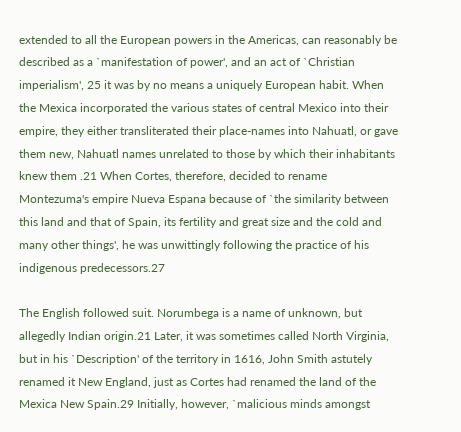extended to all the European powers in the Americas, can reasonably be described as a `manifestation of power', and an act of `Christian imperialism', 25 it was by no means a uniquely European habit. When the Mexica incorporated the various states of central Mexico into their empire, they either transliterated their place-names into Nahuatl, or gave them new, Nahuatl names unrelated to those by which their inhabitants knew them .21 When Cortes, therefore, decided to rename Montezuma's empire Nueva Espana because of `the similarity between this land and that of Spain, its fertility and great size and the cold and many other things', he was unwittingly following the practice of his indigenous predecessors.27

The English followed suit. Norumbega is a name of unknown, but allegedly Indian origin.21 Later, it was sometimes called North Virginia, but in his `Description' of the territory in 1616, John Smith astutely renamed it New England, just as Cortes had renamed the land of the Mexica New Spain.29 Initially, however, `malicious minds amongst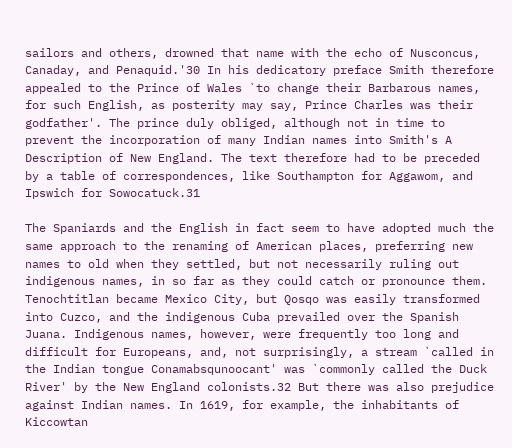sailors and others, drowned that name with the echo of Nusconcus, Canaday, and Penaquid.'30 In his dedicatory preface Smith therefore appealed to the Prince of Wales `to change their Barbarous names, for such English, as posterity may say, Prince Charles was their godfather'. The prince duly obliged, although not in time to prevent the incorporation of many Indian names into Smith's A Description of New England. The text therefore had to be preceded by a table of correspondences, like Southampton for Aggawom, and Ipswich for Sowocatuck.31

The Spaniards and the English in fact seem to have adopted much the same approach to the renaming of American places, preferring new names to old when they settled, but not necessarily ruling out indigenous names, in so far as they could catch or pronounce them. Tenochtitlan became Mexico City, but Qosqo was easily transformed into Cuzco, and the indigenous Cuba prevailed over the Spanish Juana. Indigenous names, however, were frequently too long and difficult for Europeans, and, not surprisingly, a stream `called in the Indian tongue Conamabsqunoocant' was `commonly called the Duck River' by the New England colonists.32 But there was also prejudice against Indian names. In 1619, for example, the inhabitants of Kiccowtan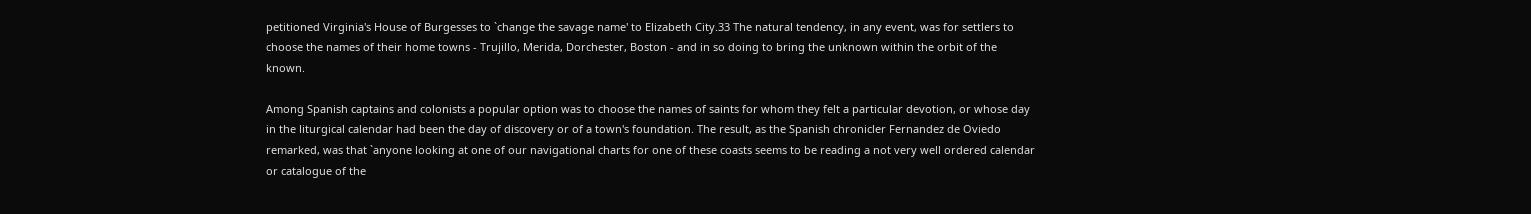petitioned Virginia's House of Burgesses to `change the savage name' to Elizabeth City.33 The natural tendency, in any event, was for settlers to choose the names of their home towns - Trujillo, Merida, Dorchester, Boston - and in so doing to bring the unknown within the orbit of the known.

Among Spanish captains and colonists a popular option was to choose the names of saints for whom they felt a particular devotion, or whose day in the liturgical calendar had been the day of discovery or of a town's foundation. The result, as the Spanish chronicler Fernandez de Oviedo remarked, was that `anyone looking at one of our navigational charts for one of these coasts seems to be reading a not very well ordered calendar or catalogue of the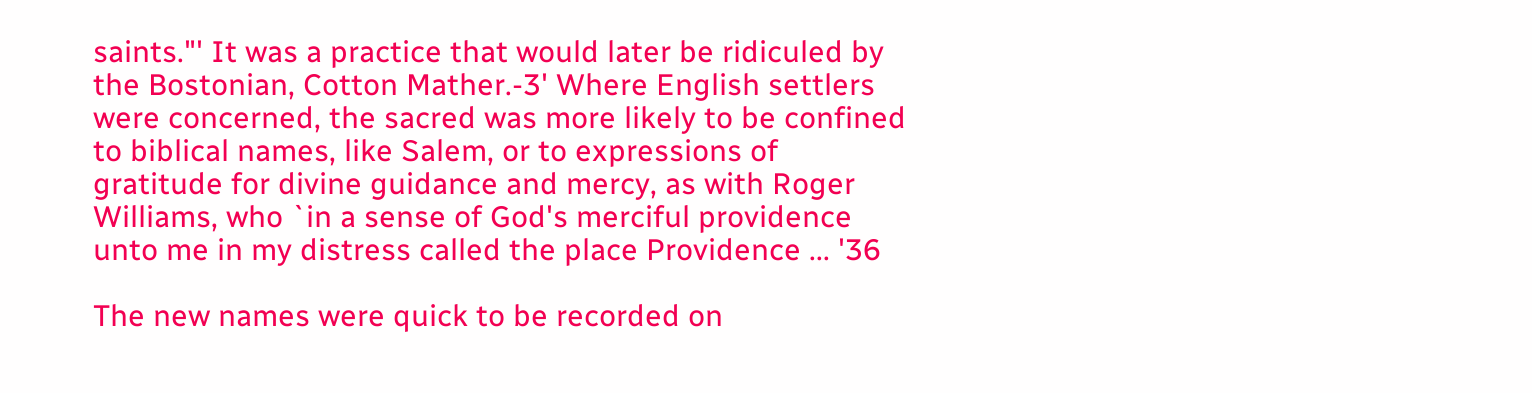saints."' It was a practice that would later be ridiculed by the Bostonian, Cotton Mather.-3' Where English settlers were concerned, the sacred was more likely to be confined to biblical names, like Salem, or to expressions of gratitude for divine guidance and mercy, as with Roger Williams, who `in a sense of God's merciful providence unto me in my distress called the place Providence ... '36

The new names were quick to be recorded on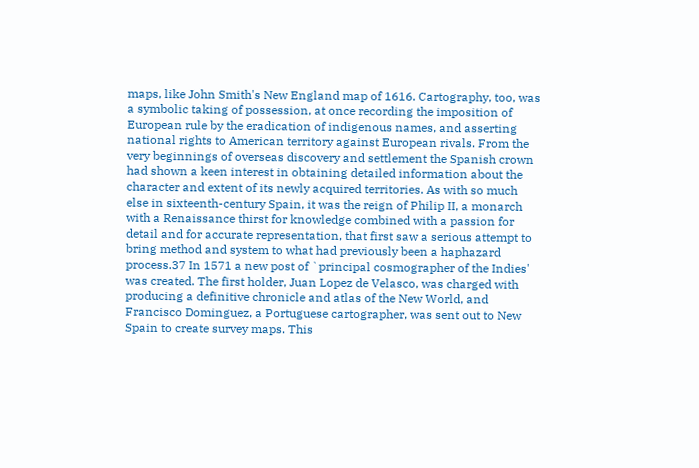maps, like John Smith's New England map of 1616. Cartography, too, was a symbolic taking of possession, at once recording the imposition of European rule by the eradication of indigenous names, and asserting national rights to American territory against European rivals. From the very beginnings of overseas discovery and settlement the Spanish crown had shown a keen interest in obtaining detailed information about the character and extent of its newly acquired territories. As with so much else in sixteenth-century Spain, it was the reign of Philip II, a monarch with a Renaissance thirst for knowledge combined with a passion for detail and for accurate representation, that first saw a serious attempt to bring method and system to what had previously been a haphazard process.37 In 1571 a new post of `principal cosmographer of the Indies' was created. The first holder, Juan Lopez de Velasco, was charged with producing a definitive chronicle and atlas of the New World, and Francisco Dominguez, a Portuguese cartographer, was sent out to New Spain to create survey maps. This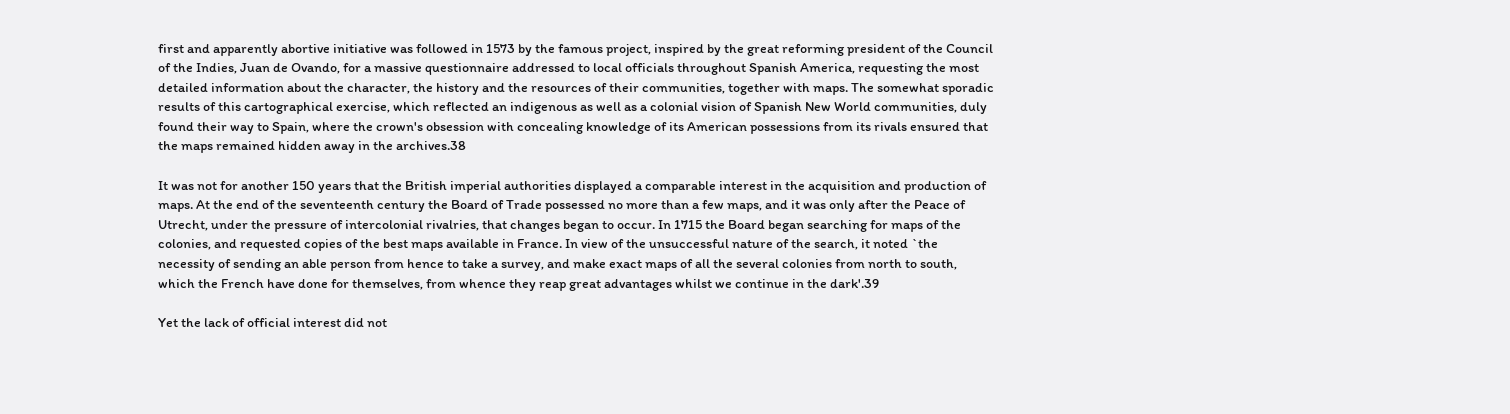first and apparently abortive initiative was followed in 1573 by the famous project, inspired by the great reforming president of the Council of the Indies, Juan de Ovando, for a massive questionnaire addressed to local officials throughout Spanish America, requesting the most detailed information about the character, the history and the resources of their communities, together with maps. The somewhat sporadic results of this cartographical exercise, which reflected an indigenous as well as a colonial vision of Spanish New World communities, duly found their way to Spain, where the crown's obsession with concealing knowledge of its American possessions from its rivals ensured that the maps remained hidden away in the archives.38

It was not for another 150 years that the British imperial authorities displayed a comparable interest in the acquisition and production of maps. At the end of the seventeenth century the Board of Trade possessed no more than a few maps, and it was only after the Peace of Utrecht, under the pressure of intercolonial rivalries, that changes began to occur. In 1715 the Board began searching for maps of the colonies, and requested copies of the best maps available in France. In view of the unsuccessful nature of the search, it noted `the necessity of sending an able person from hence to take a survey, and make exact maps of all the several colonies from north to south, which the French have done for themselves, from whence they reap great advantages whilst we continue in the dark'.39

Yet the lack of official interest did not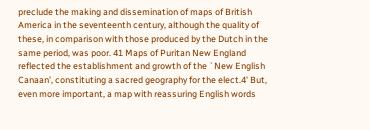preclude the making and dissemination of maps of British America in the seventeenth century, although the quality of these, in comparison with those produced by the Dutch in the same period, was poor. 41 Maps of Puritan New England reflected the establishment and growth of the `New English Canaan', constituting a sacred geography for the elect.4' But, even more important, a map with reassuring English words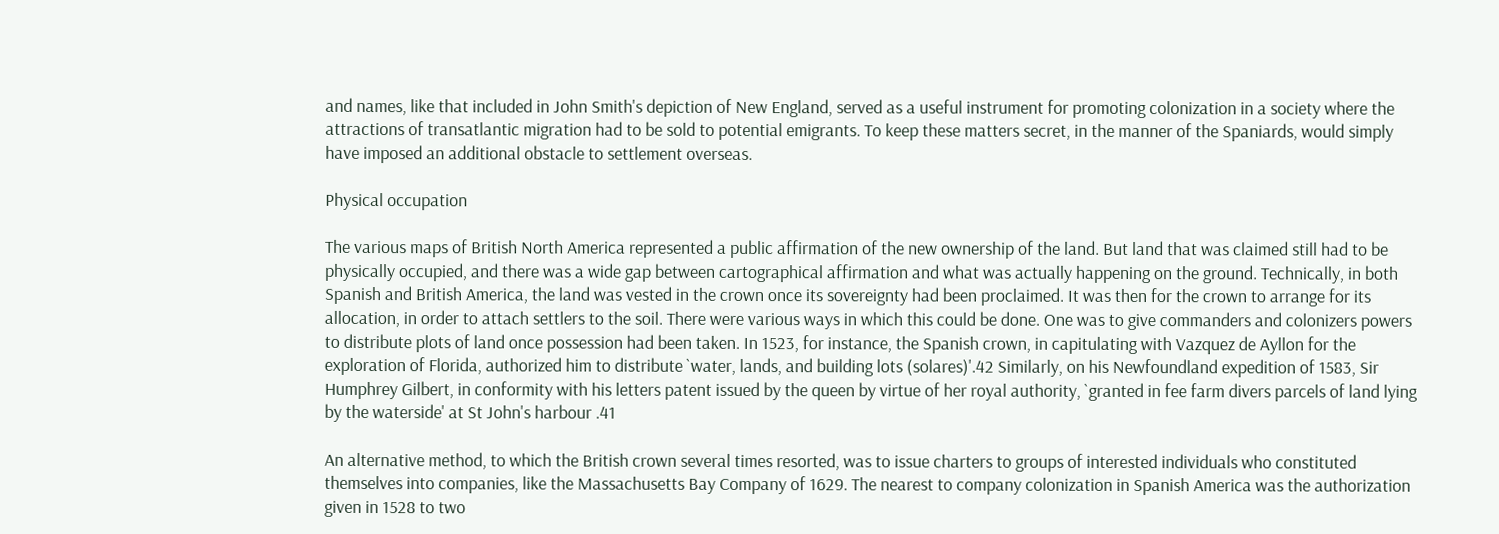and names, like that included in John Smith's depiction of New England, served as a useful instrument for promoting colonization in a society where the attractions of transatlantic migration had to be sold to potential emigrants. To keep these matters secret, in the manner of the Spaniards, would simply have imposed an additional obstacle to settlement overseas.

Physical occupation

The various maps of British North America represented a public affirmation of the new ownership of the land. But land that was claimed still had to be physically occupied, and there was a wide gap between cartographical affirmation and what was actually happening on the ground. Technically, in both Spanish and British America, the land was vested in the crown once its sovereignty had been proclaimed. It was then for the crown to arrange for its allocation, in order to attach settlers to the soil. There were various ways in which this could be done. One was to give commanders and colonizers powers to distribute plots of land once possession had been taken. In 1523, for instance, the Spanish crown, in capitulating with Vazquez de Ayllon for the exploration of Florida, authorized him to distribute `water, lands, and building lots (solares)'.42 Similarly, on his Newfoundland expedition of 1583, Sir Humphrey Gilbert, in conformity with his letters patent issued by the queen by virtue of her royal authority, `granted in fee farm divers parcels of land lying by the waterside' at St John's harbour .41

An alternative method, to which the British crown several times resorted, was to issue charters to groups of interested individuals who constituted themselves into companies, like the Massachusetts Bay Company of 1629. The nearest to company colonization in Spanish America was the authorization given in 1528 to two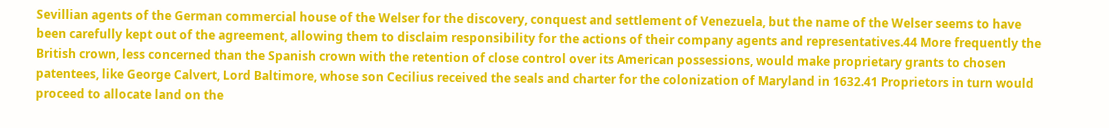Sevillian agents of the German commercial house of the Welser for the discovery, conquest and settlement of Venezuela, but the name of the Welser seems to have been carefully kept out of the agreement, allowing them to disclaim responsibility for the actions of their company agents and representatives.44 More frequently the British crown, less concerned than the Spanish crown with the retention of close control over its American possessions, would make proprietary grants to chosen patentees, like George Calvert, Lord Baltimore, whose son Cecilius received the seals and charter for the colonization of Maryland in 1632.41 Proprietors in turn would proceed to allocate land on the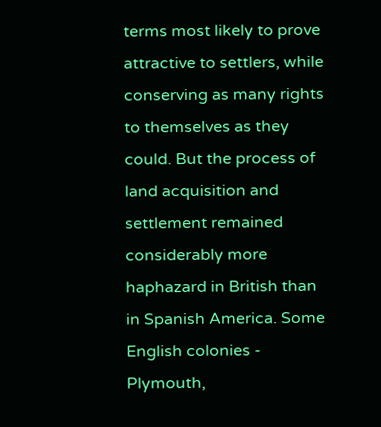terms most likely to prove attractive to settlers, while conserving as many rights to themselves as they could. But the process of land acquisition and settlement remained considerably more haphazard in British than in Spanish America. Some English colonies - Plymouth,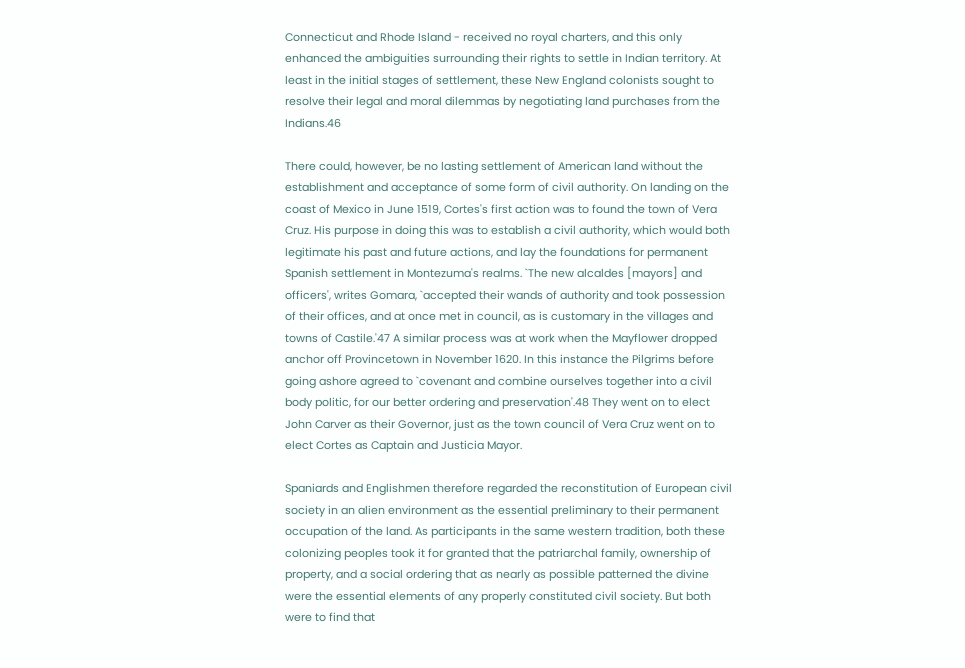Connecticut and Rhode Island - received no royal charters, and this only enhanced the ambiguities surrounding their rights to settle in Indian territory. At least in the initial stages of settlement, these New England colonists sought to resolve their legal and moral dilemmas by negotiating land purchases from the Indians.46

There could, however, be no lasting settlement of American land without the establishment and acceptance of some form of civil authority. On landing on the coast of Mexico in June 1519, Cortes's first action was to found the town of Vera Cruz. His purpose in doing this was to establish a civil authority, which would both legitimate his past and future actions, and lay the foundations for permanent Spanish settlement in Montezuma's realms. `The new alcaldes [mayors] and officers', writes Gomara, `accepted their wands of authority and took possession of their offices, and at once met in council, as is customary in the villages and towns of Castile.'47 A similar process was at work when the Mayflower dropped anchor off Provincetown in November 1620. In this instance the Pilgrims before going ashore agreed to `covenant and combine ourselves together into a civil body politic, for our better ordering and preservation'.48 They went on to elect John Carver as their Governor, just as the town council of Vera Cruz went on to elect Cortes as Captain and Justicia Mayor.

Spaniards and Englishmen therefore regarded the reconstitution of European civil society in an alien environment as the essential preliminary to their permanent occupation of the land. As participants in the same western tradition, both these colonizing peoples took it for granted that the patriarchal family, ownership of property, and a social ordering that as nearly as possible patterned the divine were the essential elements of any properly constituted civil society. But both were to find that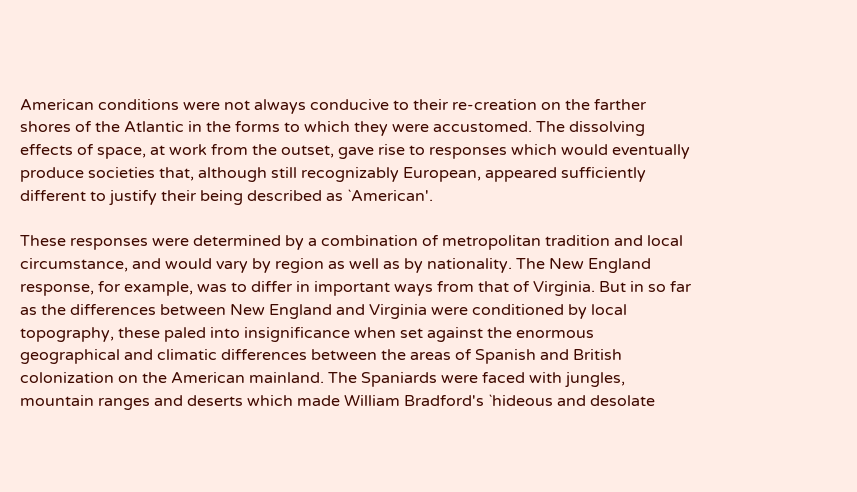American conditions were not always conducive to their re-creation on the farther shores of the Atlantic in the forms to which they were accustomed. The dissolving effects of space, at work from the outset, gave rise to responses which would eventually produce societies that, although still recognizably European, appeared sufficiently different to justify their being described as `American'.

These responses were determined by a combination of metropolitan tradition and local circumstance, and would vary by region as well as by nationality. The New England response, for example, was to differ in important ways from that of Virginia. But in so far as the differences between New England and Virginia were conditioned by local topography, these paled into insignificance when set against the enormous geographical and climatic differences between the areas of Spanish and British colonization on the American mainland. The Spaniards were faced with jungles, mountain ranges and deserts which made William Bradford's `hideous and desolate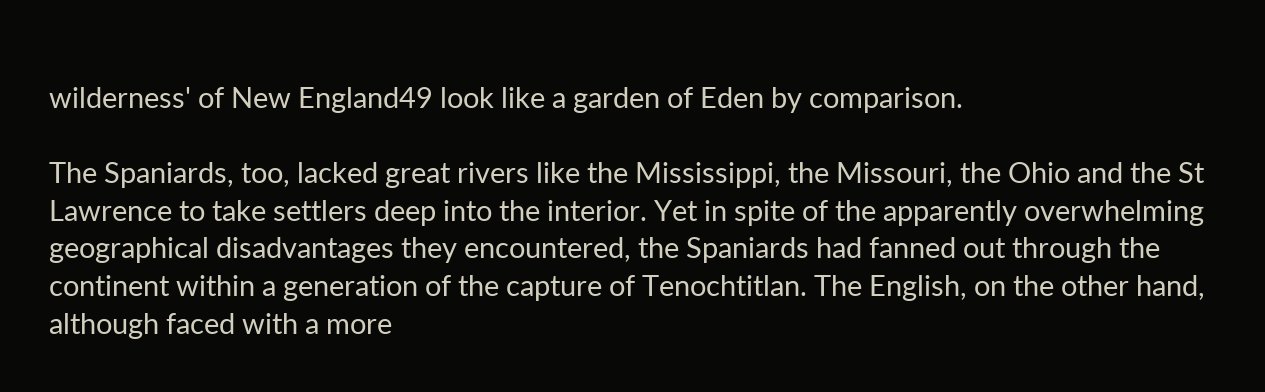wilderness' of New England49 look like a garden of Eden by comparison.

The Spaniards, too, lacked great rivers like the Mississippi, the Missouri, the Ohio and the St Lawrence to take settlers deep into the interior. Yet in spite of the apparently overwhelming geographical disadvantages they encountered, the Spaniards had fanned out through the continent within a generation of the capture of Tenochtitlan. The English, on the other hand, although faced with a more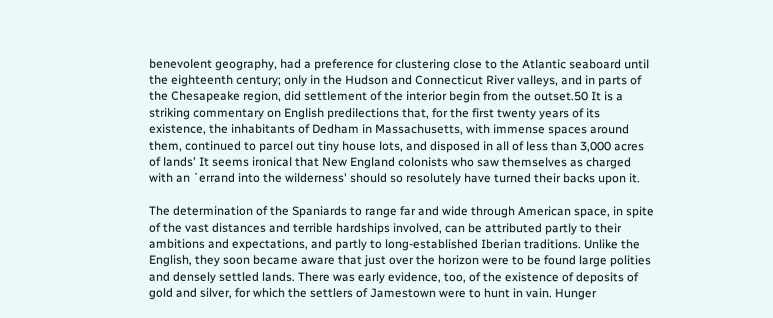benevolent geography, had a preference for clustering close to the Atlantic seaboard until the eighteenth century; only in the Hudson and Connecticut River valleys, and in parts of the Chesapeake region, did settlement of the interior begin from the outset.50 It is a striking commentary on English predilections that, for the first twenty years of its existence, the inhabitants of Dedham in Massachusetts, with immense spaces around them, continued to parcel out tiny house lots, and disposed in all of less than 3,000 acres of lands' It seems ironical that New England colonists who saw themselves as charged with an `errand into the wilderness' should so resolutely have turned their backs upon it.

The determination of the Spaniards to range far and wide through American space, in spite of the vast distances and terrible hardships involved, can be attributed partly to their ambitions and expectations, and partly to long-established Iberian traditions. Unlike the English, they soon became aware that just over the horizon were to be found large polities and densely settled lands. There was early evidence, too, of the existence of deposits of gold and silver, for which the settlers of Jamestown were to hunt in vain. Hunger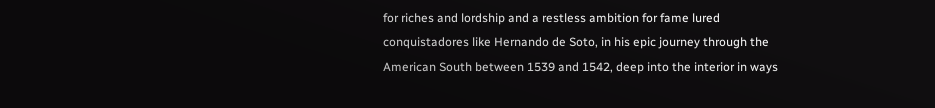for riches and lordship and a restless ambition for fame lured conquistadores like Hernando de Soto, in his epic journey through the American South between 1539 and 1542, deep into the interior in ways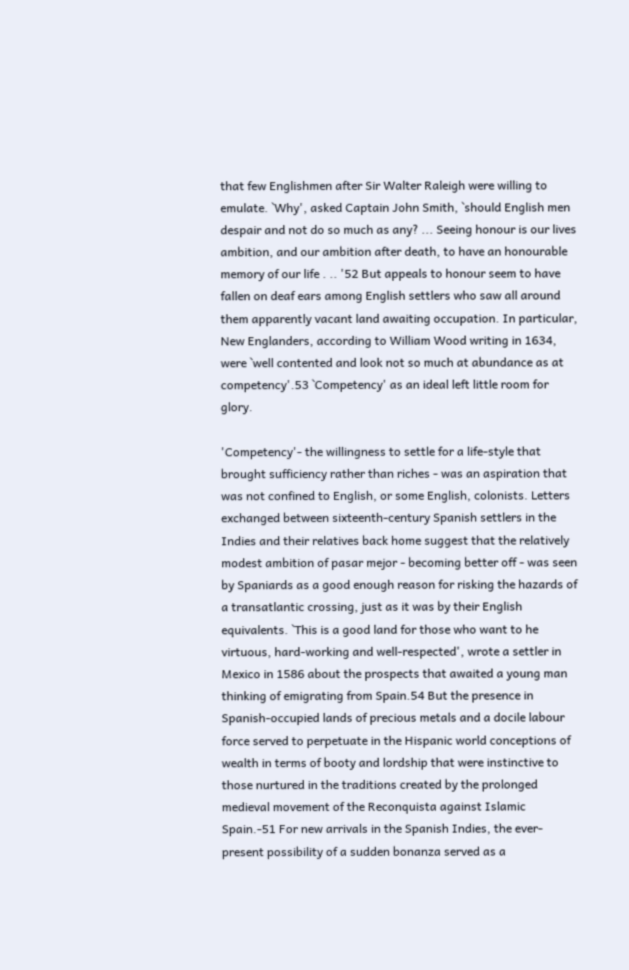that few Englishmen after Sir Walter Raleigh were willing to emulate. `Why', asked Captain John Smith, `should English men despair and not do so much as any? ... Seeing honour is our lives ambition, and our ambition after death, to have an honourable memory of our life . .. '52 But appeals to honour seem to have fallen on deaf ears among English settlers who saw all around them apparently vacant land awaiting occupation. In particular, New Englanders, according to William Wood writing in 1634, were `well contented and look not so much at abundance as at competency'.53 `Competency' as an ideal left little room for glory.

'Competency'- the willingness to settle for a life-style that brought sufficiency rather than riches - was an aspiration that was not confined to English, or some English, colonists. Letters exchanged between sixteenth-century Spanish settlers in the Indies and their relatives back home suggest that the relatively modest ambition of pasar mejor - becoming better off - was seen by Spaniards as a good enough reason for risking the hazards of a transatlantic crossing, just as it was by their English equivalents. `This is a good land for those who want to he virtuous, hard-working and well-respected', wrote a settler in Mexico in 1586 about the prospects that awaited a young man thinking of emigrating from Spain.54 But the presence in Spanish-occupied lands of precious metals and a docile labour force served to perpetuate in the Hispanic world conceptions of wealth in terms of booty and lordship that were instinctive to those nurtured in the traditions created by the prolonged medieval movement of the Reconquista against Islamic Spain.-51 For new arrivals in the Spanish Indies, the ever-present possibility of a sudden bonanza served as a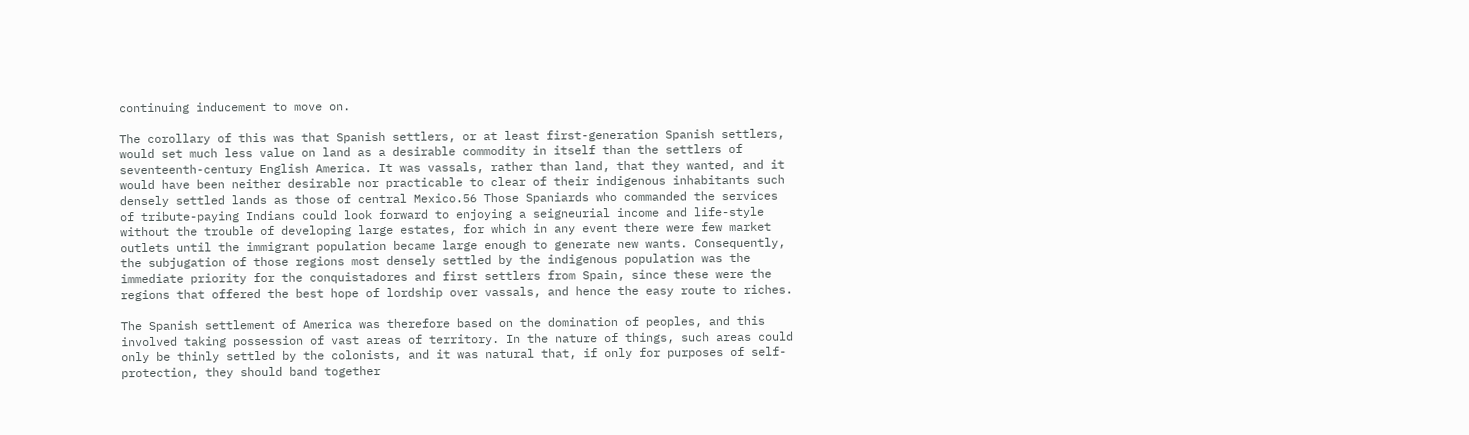continuing inducement to move on.

The corollary of this was that Spanish settlers, or at least first-generation Spanish settlers, would set much less value on land as a desirable commodity in itself than the settlers of seventeenth-century English America. It was vassals, rather than land, that they wanted, and it would have been neither desirable nor practicable to clear of their indigenous inhabitants such densely settled lands as those of central Mexico.56 Those Spaniards who commanded the services of tribute-paying Indians could look forward to enjoying a seigneurial income and life-style without the trouble of developing large estates, for which in any event there were few market outlets until the immigrant population became large enough to generate new wants. Consequently, the subjugation of those regions most densely settled by the indigenous population was the immediate priority for the conquistadores and first settlers from Spain, since these were the regions that offered the best hope of lordship over vassals, and hence the easy route to riches.

The Spanish settlement of America was therefore based on the domination of peoples, and this involved taking possession of vast areas of territory. In the nature of things, such areas could only be thinly settled by the colonists, and it was natural that, if only for purposes of self-protection, they should band together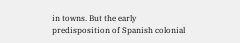in towns. But the early predisposition of Spanish colonial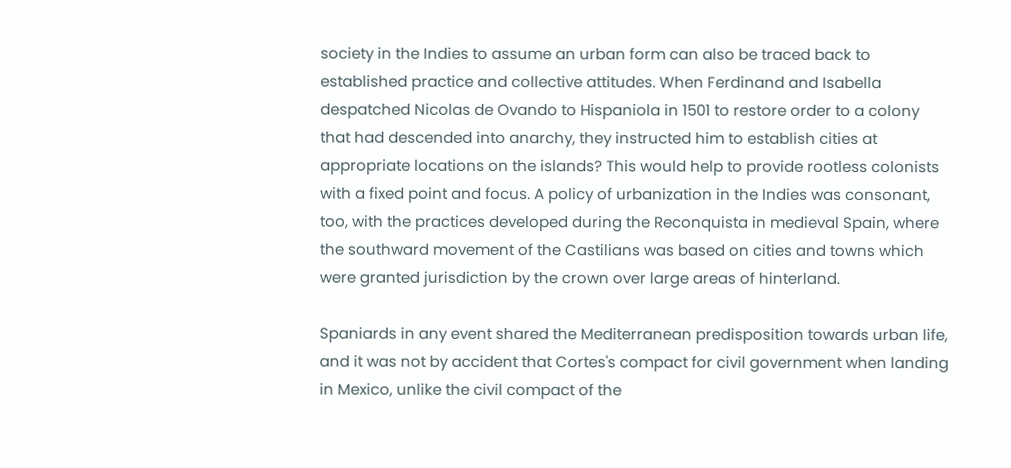society in the Indies to assume an urban form can also be traced back to established practice and collective attitudes. When Ferdinand and Isabella despatched Nicolas de Ovando to Hispaniola in 1501 to restore order to a colony that had descended into anarchy, they instructed him to establish cities at appropriate locations on the islands? This would help to provide rootless colonists with a fixed point and focus. A policy of urbanization in the Indies was consonant, too, with the practices developed during the Reconquista in medieval Spain, where the southward movement of the Castilians was based on cities and towns which were granted jurisdiction by the crown over large areas of hinterland.

Spaniards in any event shared the Mediterranean predisposition towards urban life, and it was not by accident that Cortes's compact for civil government when landing in Mexico, unlike the civil compact of the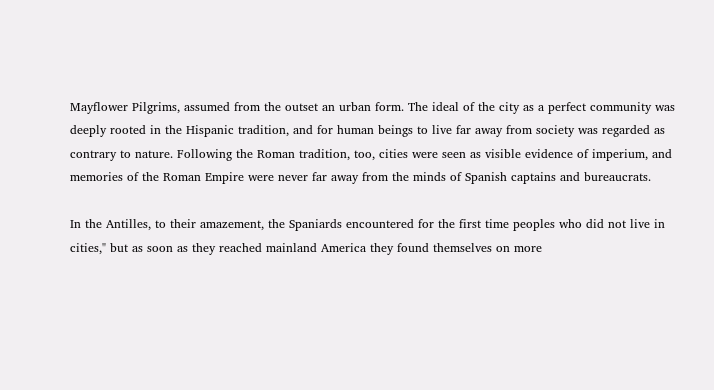Mayflower Pilgrims, assumed from the outset an urban form. The ideal of the city as a perfect community was deeply rooted in the Hispanic tradition, and for human beings to live far away from society was regarded as contrary to nature. Following the Roman tradition, too, cities were seen as visible evidence of imperium, and memories of the Roman Empire were never far away from the minds of Spanish captains and bureaucrats.

In the Antilles, to their amazement, the Spaniards encountered for the first time peoples who did not live in cities," but as soon as they reached mainland America they found themselves on more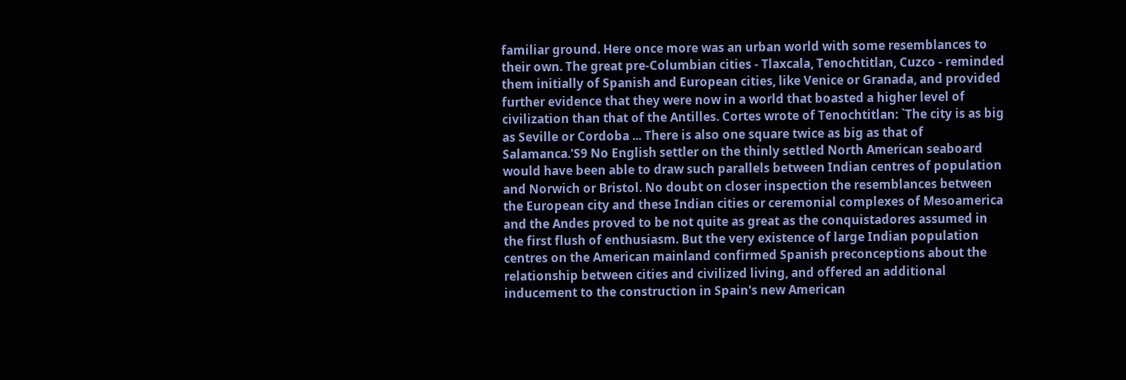familiar ground. Here once more was an urban world with some resemblances to their own. The great pre-Columbian cities - Tlaxcala, Tenochtitlan, Cuzco - reminded them initially of Spanish and European cities, like Venice or Granada, and provided further evidence that they were now in a world that boasted a higher level of civilization than that of the Antilles. Cortes wrote of Tenochtitlan: `The city is as big as Seville or Cordoba ... There is also one square twice as big as that of Salamanca.'S9 No English settler on the thinly settled North American seaboard would have been able to draw such parallels between Indian centres of population and Norwich or Bristol. No doubt on closer inspection the resemblances between the European city and these Indian cities or ceremonial complexes of Mesoamerica and the Andes proved to be not quite as great as the conquistadores assumed in the first flush of enthusiasm. But the very existence of large Indian population centres on the American mainland confirmed Spanish preconceptions about the relationship between cities and civilized living, and offered an additional inducement to the construction in Spain's new American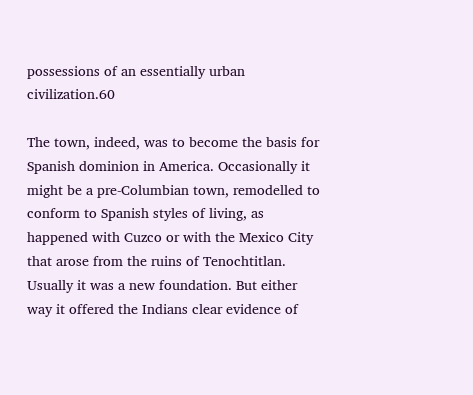possessions of an essentially urban civilization.60

The town, indeed, was to become the basis for Spanish dominion in America. Occasionally it might be a pre-Columbian town, remodelled to conform to Spanish styles of living, as happened with Cuzco or with the Mexico City that arose from the ruins of Tenochtitlan. Usually it was a new foundation. But either way it offered the Indians clear evidence of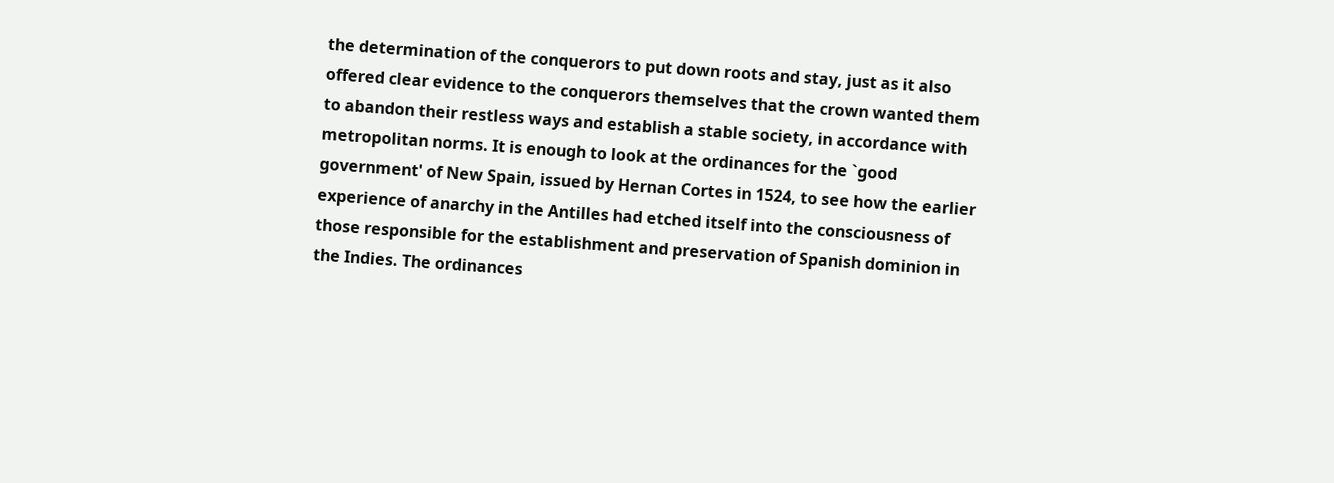the determination of the conquerors to put down roots and stay, just as it also offered clear evidence to the conquerors themselves that the crown wanted them to abandon their restless ways and establish a stable society, in accordance with metropolitan norms. It is enough to look at the ordinances for the `good government' of New Spain, issued by Hernan Cortes in 1524, to see how the earlier experience of anarchy in the Antilles had etched itself into the consciousness of those responsible for the establishment and preservation of Spanish dominion in the Indies. The ordinances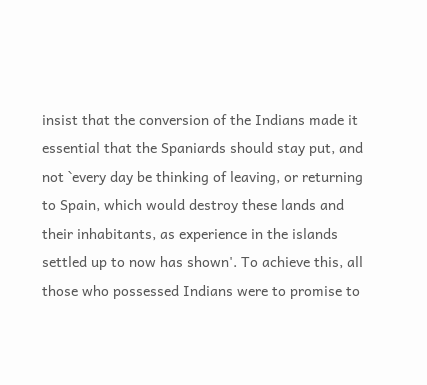insist that the conversion of the Indians made it essential that the Spaniards should stay put, and not `every day be thinking of leaving, or returning to Spain, which would destroy these lands and their inhabitants, as experience in the islands settled up to now has shown'. To achieve this, all those who possessed Indians were to promise to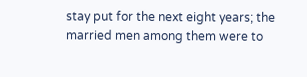stay put for the next eight years; the married men among them were to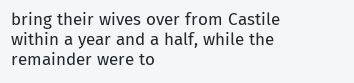bring their wives over from Castile within a year and a half, while the remainder were to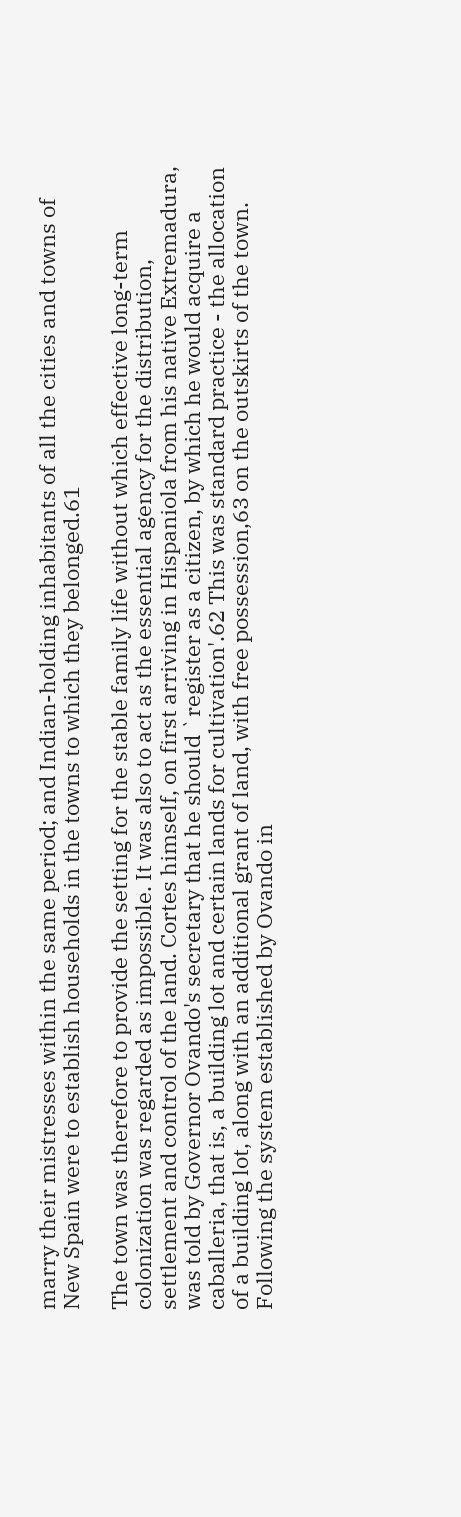marry their mistresses within the same period; and Indian-holding inhabitants of all the cities and towns of New Spain were to establish households in the towns to which they belonged.61

The town was therefore to provide the setting for the stable family life without which effective long-term colonization was regarded as impossible. It was also to act as the essential agency for the distribution, settlement and control of the land. Cortes himself, on first arriving in Hispaniola from his native Extremadura, was told by Governor Ovando's secretary that he should `register as a citizen, by which he would acquire a caballeria, that is, a building lot and certain lands for cultivation'.62 This was standard practice - the allocation of a building lot, along with an additional grant of land, with free possession,63 on the outskirts of the town. Following the system established by Ovando in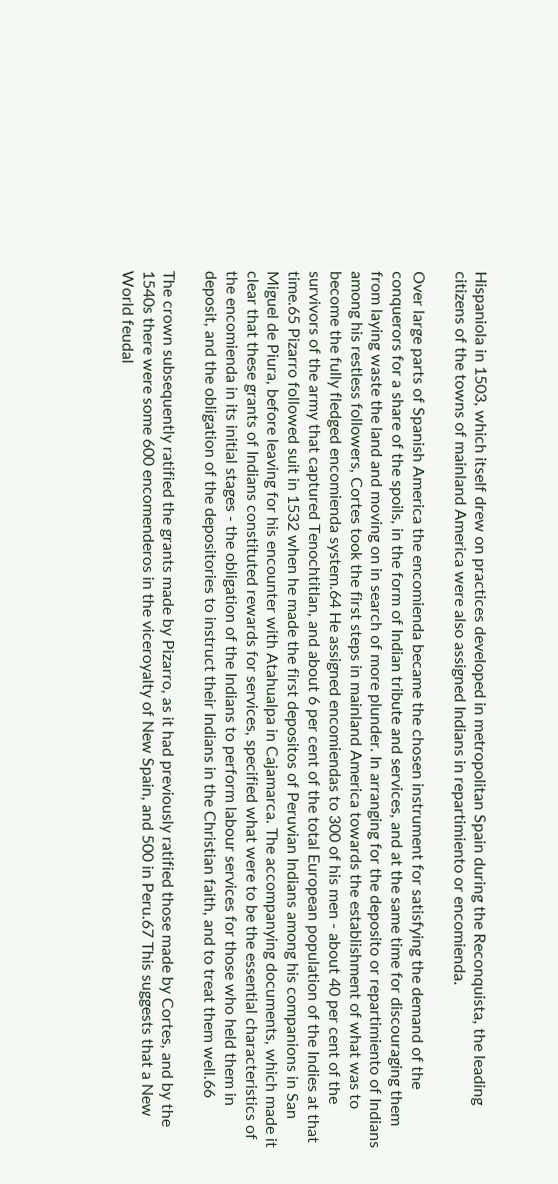Hispaniola in 1503, which itself drew on practices developed in metropolitan Spain during the Reconquista, the leading citizens of the towns of mainland America were also assigned Indians in repartimiento or encomienda.

Over large parts of Spanish America the encomienda became the chosen instrument for satisfying the demand of the conquerors for a share of the spoils, in the form of Indian tribute and services, and at the same time for discouraging them from laying waste the land and moving on in search of more plunder. In arranging for the deposito or repartimiento of Indians among his restless followers, Cortes took the first steps in mainland America towards the establishment of what was to become the fully fledged encomienda system.64 He assigned encomiendas to 300 of his men - about 40 per cent of the survivors of the army that captured Tenochtitlan, and about 6 per cent of the total European population of the Indies at that time.65 Pizarro followed suit in 1532 when he made the first depositos of Peruvian Indians among his companions in San Miguel de Piura, before leaving for his encounter with Atahualpa in Cajamarca. The accompanying documents, which made it clear that these grants of Indians constituted rewards for services, specified what were to be the essential characteristics of the encomienda in its initial stages - the obligation of the Indians to perform labour services for those who held them in deposit, and the obligation of the depositories to instruct their Indians in the Christian faith, and to treat them well.66

The crown subsequently ratified the grants made by Pizarro, as it had previously ratified those made by Cortes, and by the 1540s there were some 600 encomenderos in the viceroyalty of New Spain, and 500 in Peru.67 This suggests that a New World feudal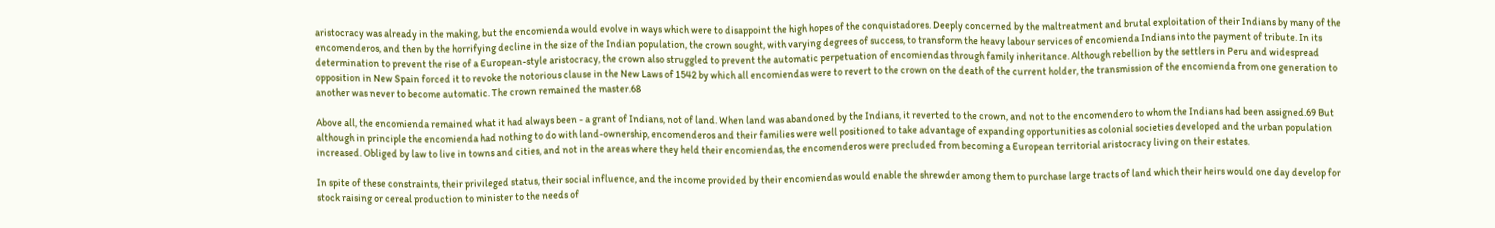aristocracy was already in the making, but the encomienda would evolve in ways which were to disappoint the high hopes of the conquistadores. Deeply concerned by the maltreatment and brutal exploitation of their Indians by many of the encomenderos, and then by the horrifying decline in the size of the Indian population, the crown sought, with varying degrees of success, to transform the heavy labour services of encomienda Indians into the payment of tribute. In its determination to prevent the rise of a European-style aristocracy, the crown also struggled to prevent the automatic perpetuation of encomiendas through family inheritance. Although rebellion by the settlers in Peru and widespread opposition in New Spain forced it to revoke the notorious clause in the New Laws of 1542 by which all encomiendas were to revert to the crown on the death of the current holder, the transmission of the encomienda from one generation to another was never to become automatic. The crown remained the master.68

Above all, the encomienda remained what it had always been - a grant of Indians, not of land. When land was abandoned by the Indians, it reverted to the crown, and not to the encomendero to whom the Indians had been assigned.69 But although in principle the encomienda had nothing to do with land-ownership, encomenderos and their families were well positioned to take advantage of expanding opportunities as colonial societies developed and the urban population increased. Obliged by law to live in towns and cities, and not in the areas where they held their encomiendas, the encomenderos were precluded from becoming a European territorial aristocracy living on their estates.

In spite of these constraints, their privileged status, their social influence, and the income provided by their encomiendas would enable the shrewder among them to purchase large tracts of land which their heirs would one day develop for stock raising or cereal production to minister to the needs of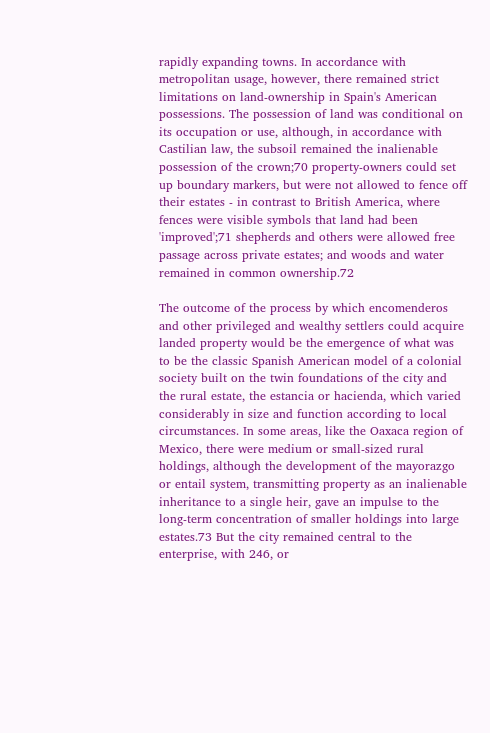rapidly expanding towns. In accordance with metropolitan usage, however, there remained strict limitations on land-ownership in Spain's American possessions. The possession of land was conditional on its occupation or use, although, in accordance with Castilian law, the subsoil remained the inalienable possession of the crown;70 property-owners could set up boundary markers, but were not allowed to fence off their estates - in contrast to British America, where fences were visible symbols that land had been 'improved';71 shepherds and others were allowed free passage across private estates; and woods and water remained in common ownership.72

The outcome of the process by which encomenderos and other privileged and wealthy settlers could acquire landed property would be the emergence of what was to be the classic Spanish American model of a colonial society built on the twin foundations of the city and the rural estate, the estancia or hacienda, which varied considerably in size and function according to local circumstances. In some areas, like the Oaxaca region of Mexico, there were medium or small-sized rural holdings, although the development of the mayorazgo or entail system, transmitting property as an inalienable inheritance to a single heir, gave an impulse to the long-term concentration of smaller holdings into large estates.73 But the city remained central to the enterprise, with 246, or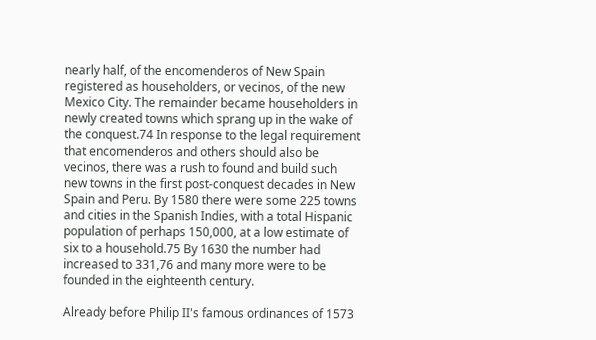nearly half, of the encomenderos of New Spain registered as householders, or vecinos, of the new Mexico City. The remainder became householders in newly created towns which sprang up in the wake of the conquest.74 In response to the legal requirement that encomenderos and others should also be vecinos, there was a rush to found and build such new towns in the first post-conquest decades in New Spain and Peru. By 1580 there were some 225 towns and cities in the Spanish Indies, with a total Hispanic population of perhaps 150,000, at a low estimate of six to a household.75 By 1630 the number had increased to 331,76 and many more were to be founded in the eighteenth century.

Already before Philip II's famous ordinances of 1573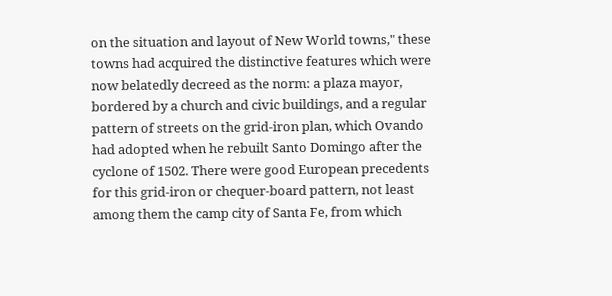on the situation and layout of New World towns," these towns had acquired the distinctive features which were now belatedly decreed as the norm: a plaza mayor, bordered by a church and civic buildings, and a regular pattern of streets on the grid-iron plan, which Ovando had adopted when he rebuilt Santo Domingo after the cyclone of 1502. There were good European precedents for this grid-iron or chequer-board pattern, not least among them the camp city of Santa Fe, from which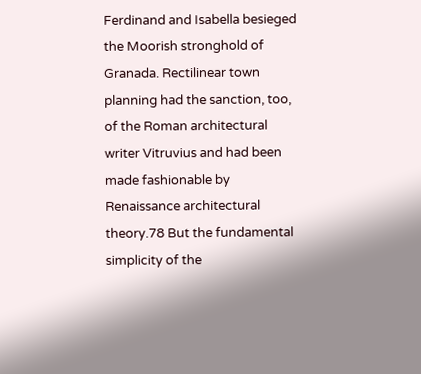Ferdinand and Isabella besieged the Moorish stronghold of Granada. Rectilinear town planning had the sanction, too, of the Roman architectural writer Vitruvius and had been made fashionable by Renaissance architectural theory.78 But the fundamental simplicity of the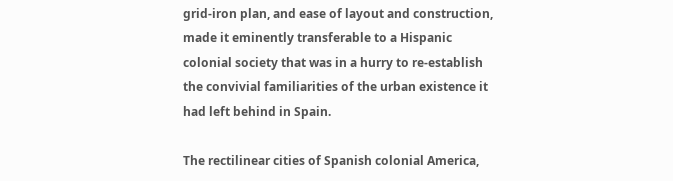grid-iron plan, and ease of layout and construction, made it eminently transferable to a Hispanic colonial society that was in a hurry to re-establish the convivial familiarities of the urban existence it had left behind in Spain.

The rectilinear cities of Spanish colonial America,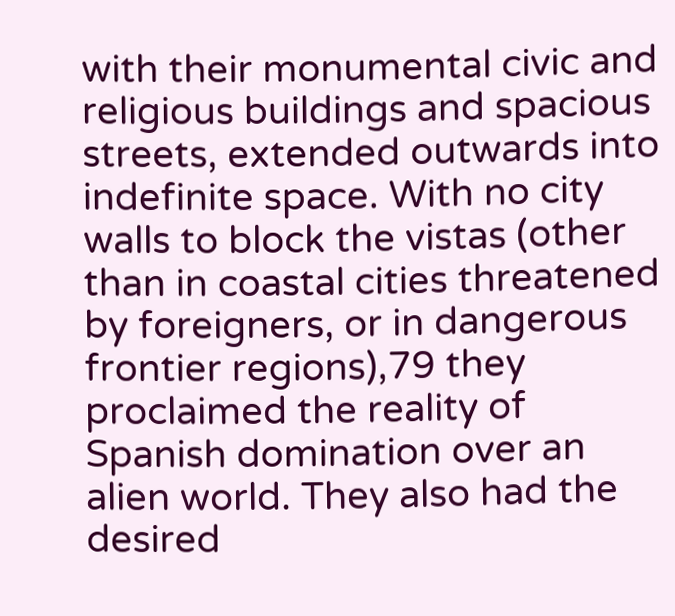with their monumental civic and religious buildings and spacious streets, extended outwards into indefinite space. With no city walls to block the vistas (other than in coastal cities threatened by foreigners, or in dangerous frontier regions),79 they proclaimed the reality of Spanish domination over an alien world. They also had the desired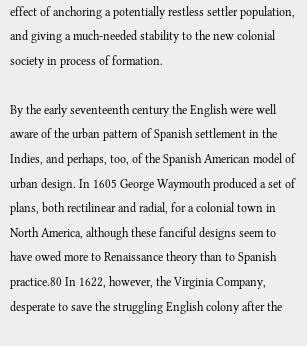effect of anchoring a potentially restless settler population, and giving a much-needed stability to the new colonial society in process of formation.

By the early seventeenth century the English were well aware of the urban pattern of Spanish settlement in the Indies, and perhaps, too, of the Spanish American model of urban design. In 1605 George Waymouth produced a set of plans, both rectilinear and radial, for a colonial town in North America, although these fanciful designs seem to have owed more to Renaissance theory than to Spanish practice.80 In 1622, however, the Virginia Company, desperate to save the struggling English colony after the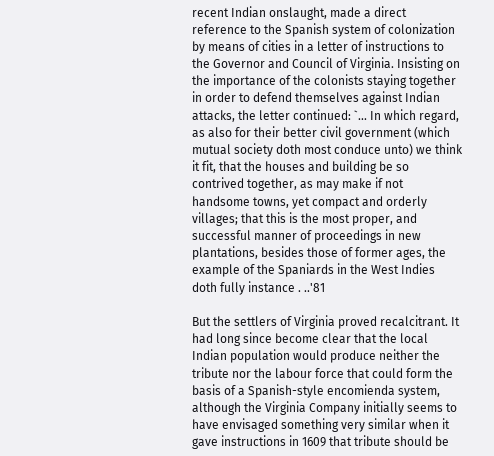recent Indian onslaught, made a direct reference to the Spanish system of colonization by means of cities in a letter of instructions to the Governor and Council of Virginia. Insisting on the importance of the colonists staying together in order to defend themselves against Indian attacks, the letter continued: `... In which regard, as also for their better civil government (which mutual society doth most conduce unto) we think it fit, that the houses and building be so contrived together, as may make if not handsome towns, yet compact and orderly villages; that this is the most proper, and successful manner of proceedings in new plantations, besides those of former ages, the example of the Spaniards in the West Indies doth fully instance . ..'81

But the settlers of Virginia proved recalcitrant. It had long since become clear that the local Indian population would produce neither the tribute nor the labour force that could form the basis of a Spanish-style encomienda system, although the Virginia Company initially seems to have envisaged something very similar when it gave instructions in 1609 that tribute should be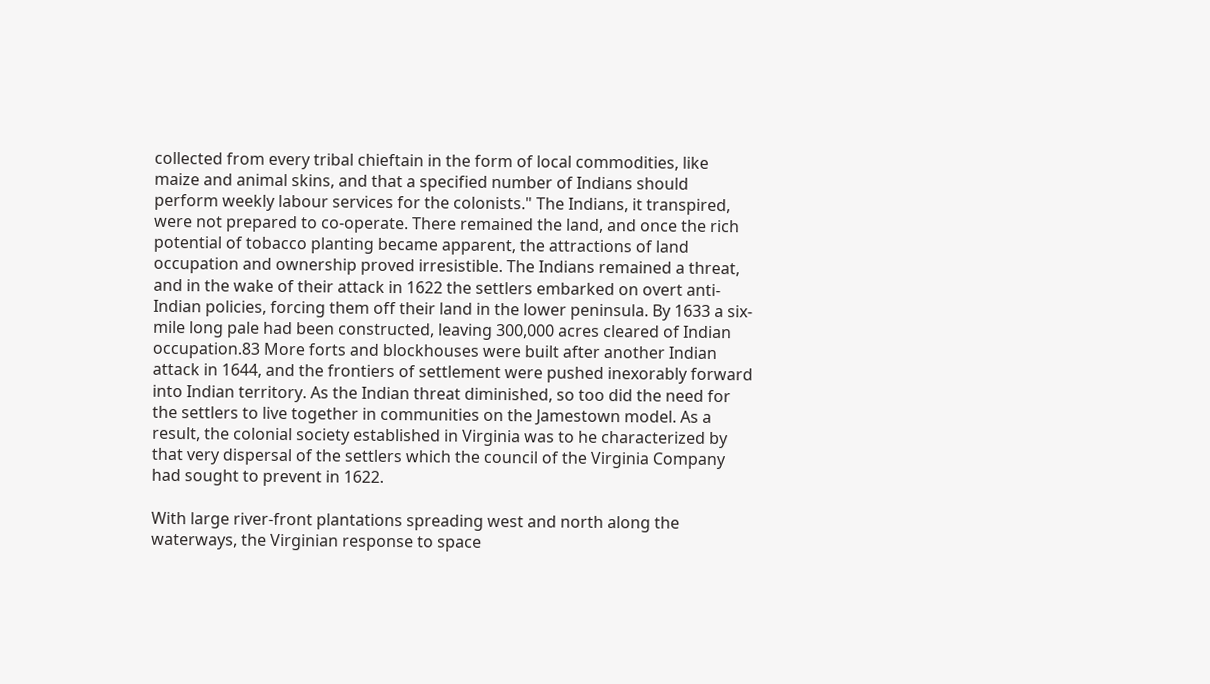collected from every tribal chieftain in the form of local commodities, like maize and animal skins, and that a specified number of Indians should perform weekly labour services for the colonists." The Indians, it transpired, were not prepared to co-operate. There remained the land, and once the rich potential of tobacco planting became apparent, the attractions of land occupation and ownership proved irresistible. The Indians remained a threat, and in the wake of their attack in 1622 the settlers embarked on overt anti-Indian policies, forcing them off their land in the lower peninsula. By 1633 a six-mile long pale had been constructed, leaving 300,000 acres cleared of Indian occupation.83 More forts and blockhouses were built after another Indian attack in 1644, and the frontiers of settlement were pushed inexorably forward into Indian territory. As the Indian threat diminished, so too did the need for the settlers to live together in communities on the Jamestown model. As a result, the colonial society established in Virginia was to he characterized by that very dispersal of the settlers which the council of the Virginia Company had sought to prevent in 1622.

With large river-front plantations spreading west and north along the waterways, the Virginian response to space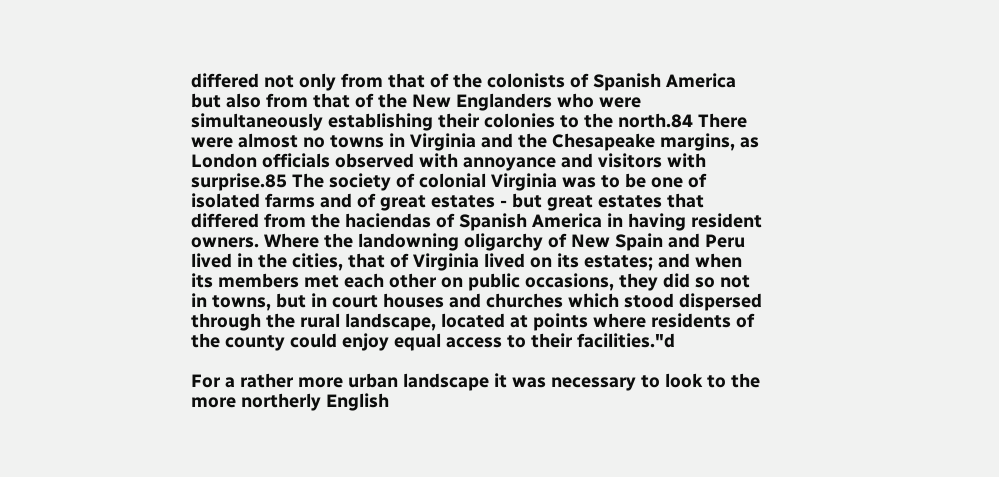differed not only from that of the colonists of Spanish America but also from that of the New Englanders who were simultaneously establishing their colonies to the north.84 There were almost no towns in Virginia and the Chesapeake margins, as London officials observed with annoyance and visitors with surprise.85 The society of colonial Virginia was to be one of isolated farms and of great estates - but great estates that differed from the haciendas of Spanish America in having resident owners. Where the landowning oligarchy of New Spain and Peru lived in the cities, that of Virginia lived on its estates; and when its members met each other on public occasions, they did so not in towns, but in court houses and churches which stood dispersed through the rural landscape, located at points where residents of the county could enjoy equal access to their facilities."d

For a rather more urban landscape it was necessary to look to the more northerly English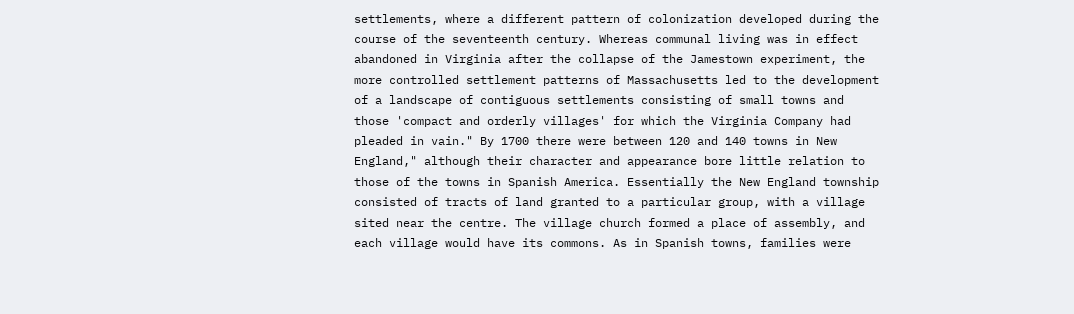settlements, where a different pattern of colonization developed during the course of the seventeenth century. Whereas communal living was in effect abandoned in Virginia after the collapse of the Jamestown experiment, the more controlled settlement patterns of Massachusetts led to the development of a landscape of contiguous settlements consisting of small towns and those 'compact and orderly villages' for which the Virginia Company had pleaded in vain." By 1700 there were between 120 and 140 towns in New England," although their character and appearance bore little relation to those of the towns in Spanish America. Essentially the New England township consisted of tracts of land granted to a particular group, with a village sited near the centre. The village church formed a place of assembly, and each village would have its commons. As in Spanish towns, families were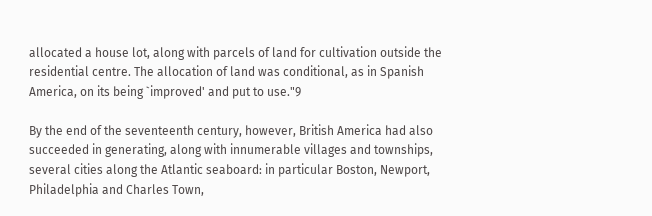allocated a house lot, along with parcels of land for cultivation outside the residential centre. The allocation of land was conditional, as in Spanish America, on its being `improved' and put to use."9

By the end of the seventeenth century, however, British America had also succeeded in generating, along with innumerable villages and townships, several cities along the Atlantic seaboard: in particular Boston, Newport, Philadelphia and Charles Town,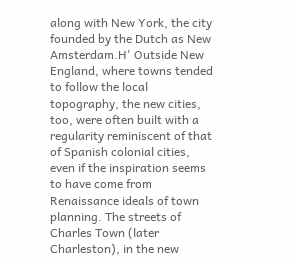along with New York, the city founded by the Dutch as New Amsterdam.H' Outside New England, where towns tended to follow the local topography, the new cities, too, were often built with a regularity reminiscent of that of Spanish colonial cities, even if the inspiration seems to have come from Renaissance ideals of town planning. The streets of Charles Town (later Charleston), in the new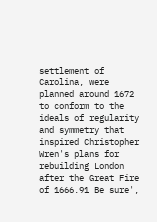settlement of Carolina, were planned around 1672 to conform to the ideals of regularity and symmetry that inspired Christopher Wren's plans for rebuilding London after the Great Fire of 1666.91 Be sure',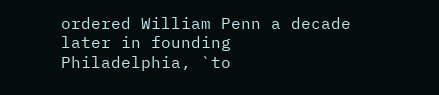ordered William Penn a decade later in founding Philadelphia, `to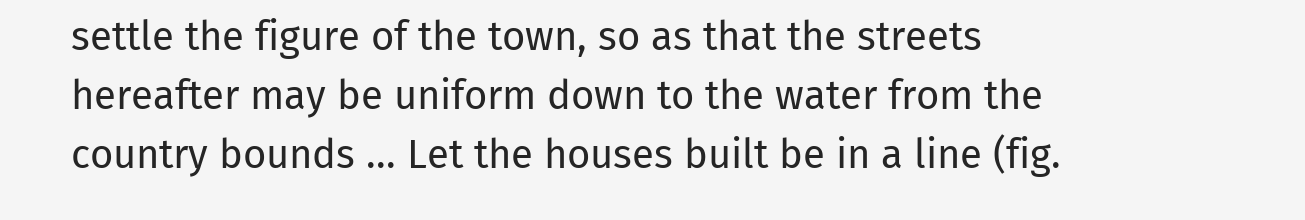settle the figure of the town, so as that the streets hereafter may be uniform down to the water from the country bounds ... Let the houses built be in a line (fig.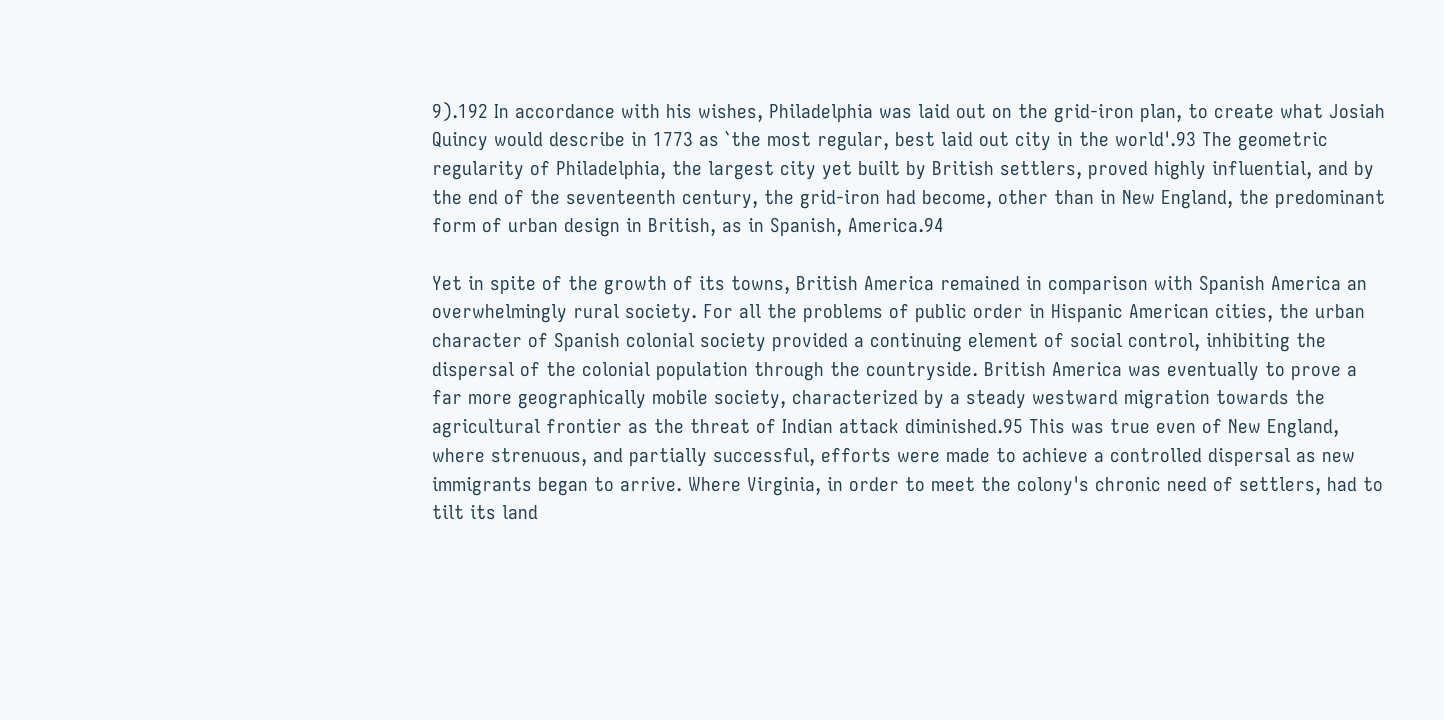9).192 In accordance with his wishes, Philadelphia was laid out on the grid-iron plan, to create what Josiah Quincy would describe in 1773 as `the most regular, best laid out city in the world'.93 The geometric regularity of Philadelphia, the largest city yet built by British settlers, proved highly influential, and by the end of the seventeenth century, the grid-iron had become, other than in New England, the predominant form of urban design in British, as in Spanish, America.94

Yet in spite of the growth of its towns, British America remained in comparison with Spanish America an overwhelmingly rural society. For all the problems of public order in Hispanic American cities, the urban character of Spanish colonial society provided a continuing element of social control, inhibiting the dispersal of the colonial population through the countryside. British America was eventually to prove a far more geographically mobile society, characterized by a steady westward migration towards the agricultural frontier as the threat of Indian attack diminished.95 This was true even of New England, where strenuous, and partially successful, efforts were made to achieve a controlled dispersal as new immigrants began to arrive. Where Virginia, in order to meet the colony's chronic need of settlers, had to tilt its land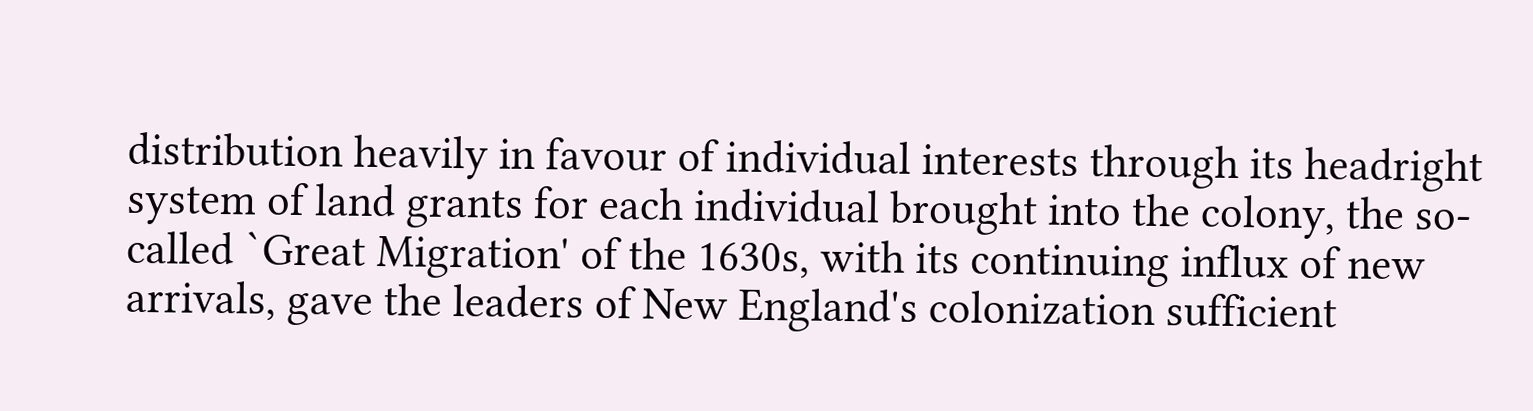distribution heavily in favour of individual interests through its headright system of land grants for each individual brought into the colony, the so-called `Great Migration' of the 1630s, with its continuing influx of new arrivals, gave the leaders of New England's colonization sufficient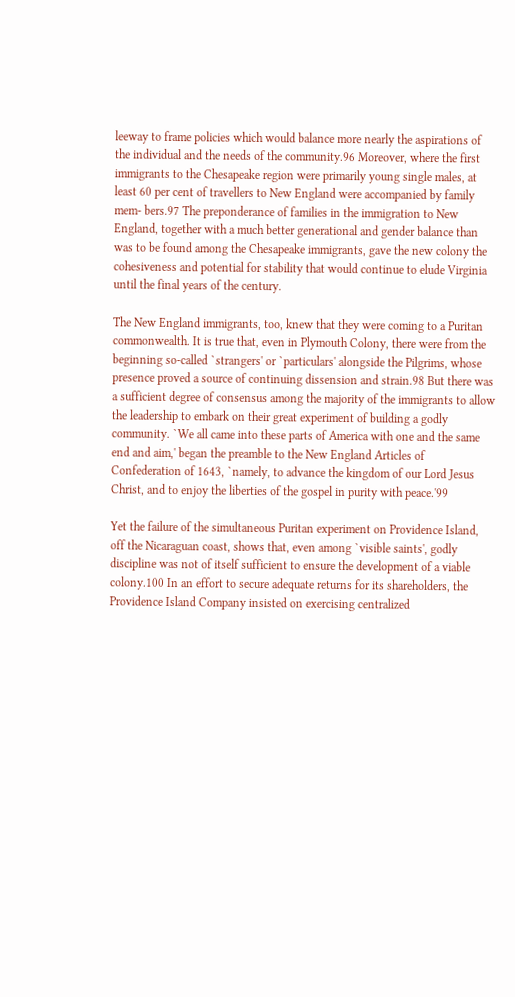leeway to frame policies which would balance more nearly the aspirations of the individual and the needs of the community.96 Moreover, where the first immigrants to the Chesapeake region were primarily young single males, at least 60 per cent of travellers to New England were accompanied by family mem- bers.97 The preponderance of families in the immigration to New England, together with a much better generational and gender balance than was to be found among the Chesapeake immigrants, gave the new colony the cohesiveness and potential for stability that would continue to elude Virginia until the final years of the century.

The New England immigrants, too, knew that they were coming to a Puritan commonwealth. It is true that, even in Plymouth Colony, there were from the beginning so-called `strangers' or `particulars' alongside the Pilgrims, whose presence proved a source of continuing dissension and strain.98 But there was a sufficient degree of consensus among the majority of the immigrants to allow the leadership to embark on their great experiment of building a godly community. `We all came into these parts of America with one and the same end and aim,' began the preamble to the New England Articles of Confederation of 1643, `namely, to advance the kingdom of our Lord Jesus Christ, and to enjoy the liberties of the gospel in purity with peace.'99

Yet the failure of the simultaneous Puritan experiment on Providence Island, off the Nicaraguan coast, shows that, even among `visible saints', godly discipline was not of itself sufficient to ensure the development of a viable colony.100 In an effort to secure adequate returns for its shareholders, the Providence Island Company insisted on exercising centralized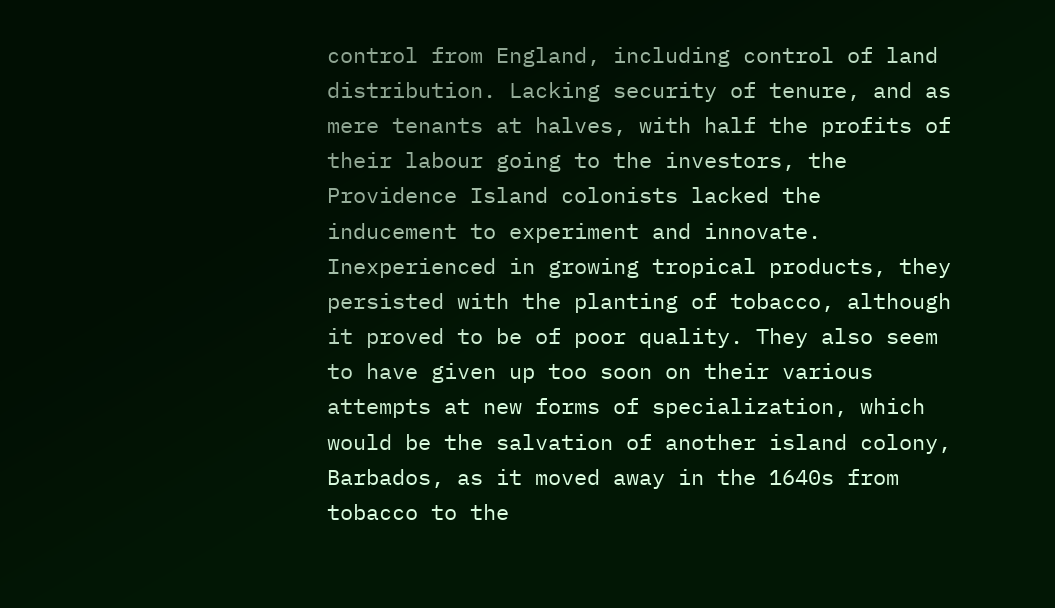control from England, including control of land distribution. Lacking security of tenure, and as mere tenants at halves, with half the profits of their labour going to the investors, the Providence Island colonists lacked the inducement to experiment and innovate. Inexperienced in growing tropical products, they persisted with the planting of tobacco, although it proved to be of poor quality. They also seem to have given up too soon on their various attempts at new forms of specialization, which would be the salvation of another island colony, Barbados, as it moved away in the 1640s from tobacco to the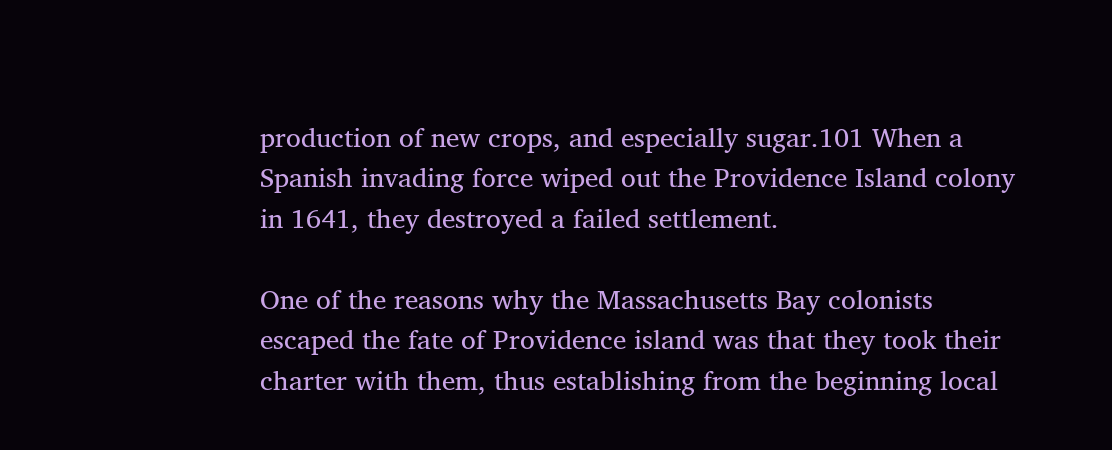production of new crops, and especially sugar.101 When a Spanish invading force wiped out the Providence Island colony in 1641, they destroyed a failed settlement.

One of the reasons why the Massachusetts Bay colonists escaped the fate of Providence island was that they took their charter with them, thus establishing from the beginning local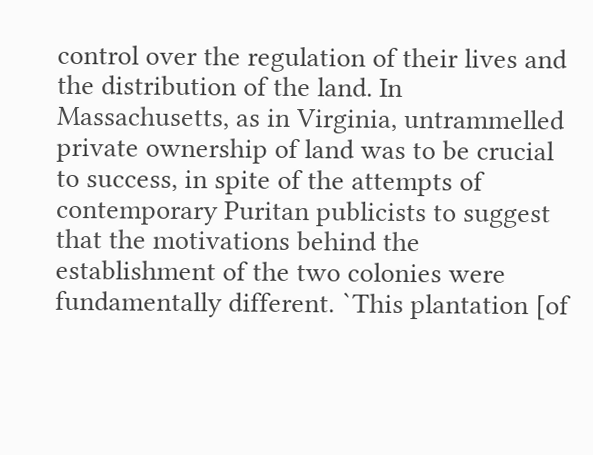control over the regulation of their lives and the distribution of the land. In Massachusetts, as in Virginia, untrammelled private ownership of land was to be crucial to success, in spite of the attempts of contemporary Puritan publicists to suggest that the motivations behind the establishment of the two colonies were fundamentally different. `This plantation [of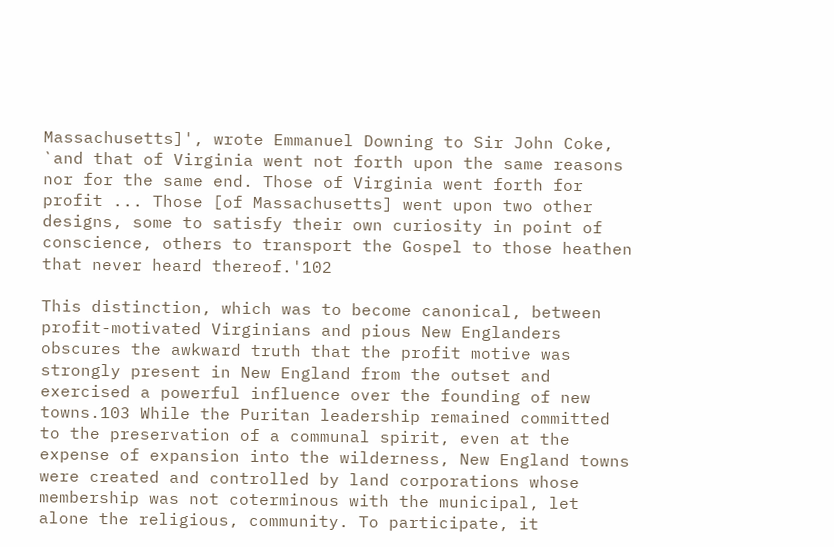Massachusetts]', wrote Emmanuel Downing to Sir John Coke, `and that of Virginia went not forth upon the same reasons nor for the same end. Those of Virginia went forth for profit ... Those [of Massachusetts] went upon two other designs, some to satisfy their own curiosity in point of conscience, others to transport the Gospel to those heathen that never heard thereof.'102

This distinction, which was to become canonical, between profit-motivated Virginians and pious New Englanders obscures the awkward truth that the profit motive was strongly present in New England from the outset and exercised a powerful influence over the founding of new towns.103 While the Puritan leadership remained committed to the preservation of a communal spirit, even at the expense of expansion into the wilderness, New England towns were created and controlled by land corporations whose membership was not coterminous with the municipal, let alone the religious, community. To participate, it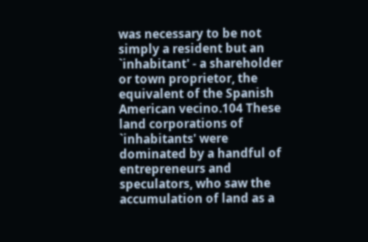was necessary to be not simply a resident but an `inhabitant' - a shareholder or town proprietor, the equivalent of the Spanish American vecino.104 These land corporations of `inhabitants' were dominated by a handful of entrepreneurs and speculators, who saw the accumulation of land as a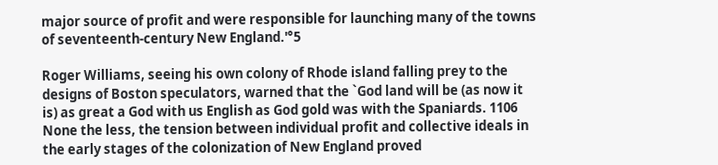major source of profit and were responsible for launching many of the towns of seventeenth-century New England.'°5

Roger Williams, seeing his own colony of Rhode island falling prey to the designs of Boston speculators, warned that the `God land will be (as now it is) as great a God with us English as God gold was with the Spaniards. 1106 None the less, the tension between individual profit and collective ideals in the early stages of the colonization of New England proved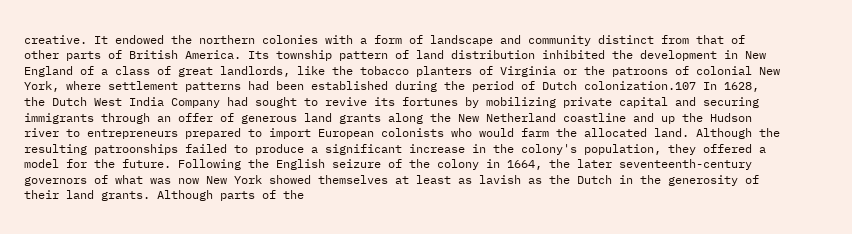creative. It endowed the northern colonies with a form of landscape and community distinct from that of other parts of British America. Its township pattern of land distribution inhibited the development in New England of a class of great landlords, like the tobacco planters of Virginia or the patroons of colonial New York, where settlement patterns had been established during the period of Dutch colonization.107 In 1628, the Dutch West India Company had sought to revive its fortunes by mobilizing private capital and securing immigrants through an offer of generous land grants along the New Netherland coastline and up the Hudson river to entrepreneurs prepared to import European colonists who would farm the allocated land. Although the resulting patroonships failed to produce a significant increase in the colony's population, they offered a model for the future. Following the English seizure of the colony in 1664, the later seventeenth-century governors of what was now New York showed themselves at least as lavish as the Dutch in the generosity of their land grants. Although parts of the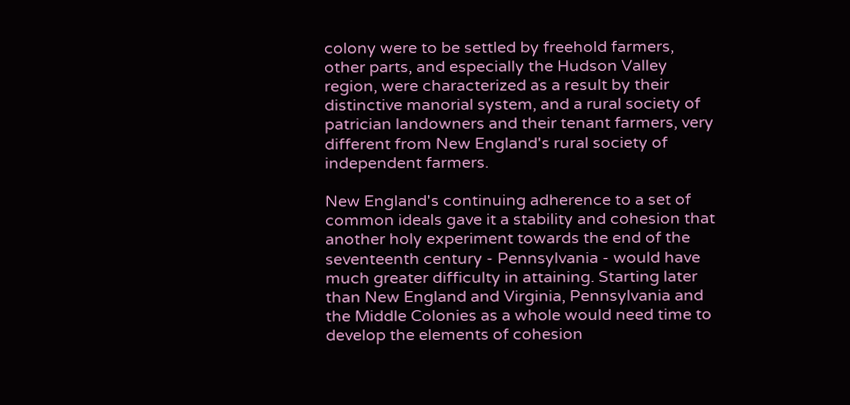colony were to be settled by freehold farmers, other parts, and especially the Hudson Valley region, were characterized as a result by their distinctive manorial system, and a rural society of patrician landowners and their tenant farmers, very different from New England's rural society of independent farmers.

New England's continuing adherence to a set of common ideals gave it a stability and cohesion that another holy experiment towards the end of the seventeenth century - Pennsylvania - would have much greater difficulty in attaining. Starting later than New England and Virginia, Pennsylvania and the Middle Colonies as a whole would need time to develop the elements of cohesion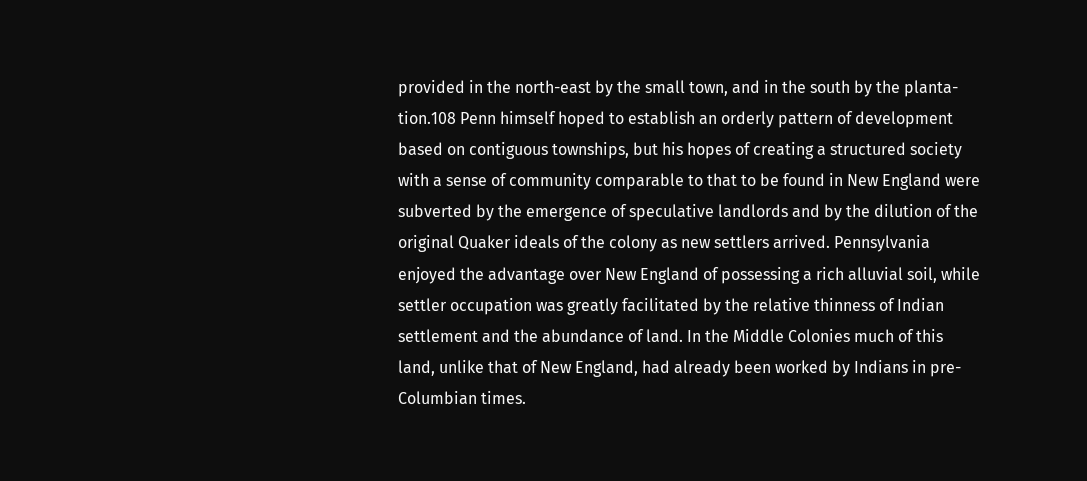provided in the north-east by the small town, and in the south by the planta- tion.108 Penn himself hoped to establish an orderly pattern of development based on contiguous townships, but his hopes of creating a structured society with a sense of community comparable to that to be found in New England were subverted by the emergence of speculative landlords and by the dilution of the original Quaker ideals of the colony as new settlers arrived. Pennsylvania enjoyed the advantage over New England of possessing a rich alluvial soil, while settler occupation was greatly facilitated by the relative thinness of Indian settlement and the abundance of land. In the Middle Colonies much of this land, unlike that of New England, had already been worked by Indians in pre-Columbian times.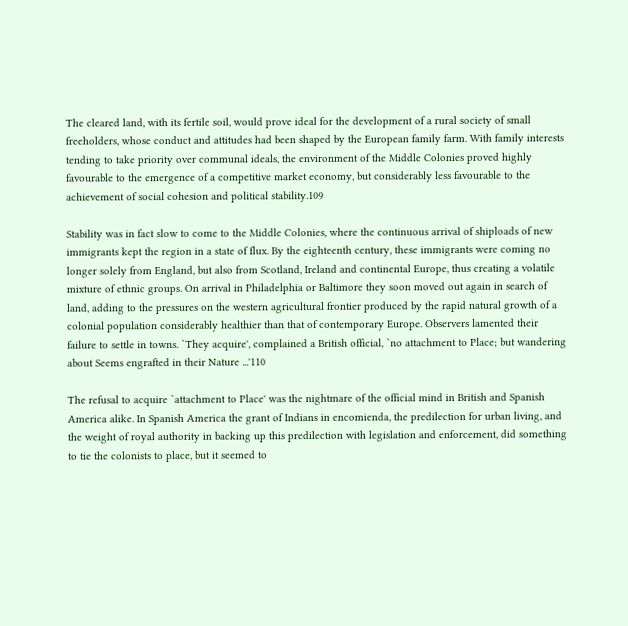The cleared land, with its fertile soil, would prove ideal for the development of a rural society of small freeholders, whose conduct and attitudes had been shaped by the European family farm. With family interests tending to take priority over communal ideals, the environment of the Middle Colonies proved highly favourable to the emergence of a competitive market economy, but considerably less favourable to the achievement of social cohesion and political stability.109

Stability was in fact slow to come to the Middle Colonies, where the continuous arrival of shiploads of new immigrants kept the region in a state of flux. By the eighteenth century, these immigrants were coming no longer solely from England, but also from Scotland, Ireland and continental Europe, thus creating a volatile mixture of ethnic groups. On arrival in Philadelphia or Baltimore they soon moved out again in search of land, adding to the pressures on the western agricultural frontier produced by the rapid natural growth of a colonial population considerably healthier than that of contemporary Europe. Observers lamented their failure to settle in towns. `They acquire', complained a British official, `no attachment to Place; but wandering about Seems engrafted in their Nature ...'110

The refusal to acquire `attachment to Place' was the nightmare of the official mind in British and Spanish America alike. In Spanish America the grant of Indians in encomienda, the predilection for urban living, and the weight of royal authority in backing up this predilection with legislation and enforcement, did something to tie the colonists to place, but it seemed to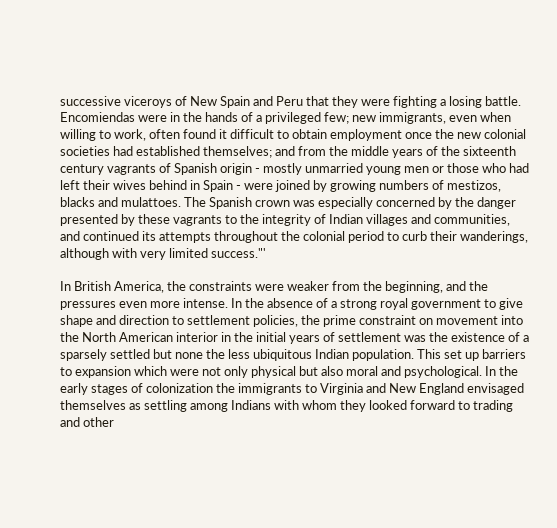successive viceroys of New Spain and Peru that they were fighting a losing battle. Encomiendas were in the hands of a privileged few; new immigrants, even when willing to work, often found it difficult to obtain employment once the new colonial societies had established themselves; and from the middle years of the sixteenth century vagrants of Spanish origin - mostly unmarried young men or those who had left their wives behind in Spain - were joined by growing numbers of mestizos, blacks and mulattoes. The Spanish crown was especially concerned by the danger presented by these vagrants to the integrity of Indian villages and communities, and continued its attempts throughout the colonial period to curb their wanderings, although with very limited success."'

In British America, the constraints were weaker from the beginning, and the pressures even more intense. In the absence of a strong royal government to give shape and direction to settlement policies, the prime constraint on movement into the North American interior in the initial years of settlement was the existence of a sparsely settled but none the less ubiquitous Indian population. This set up barriers to expansion which were not only physical but also moral and psychological. In the early stages of colonization the immigrants to Virginia and New England envisaged themselves as settling among Indians with whom they looked forward to trading and other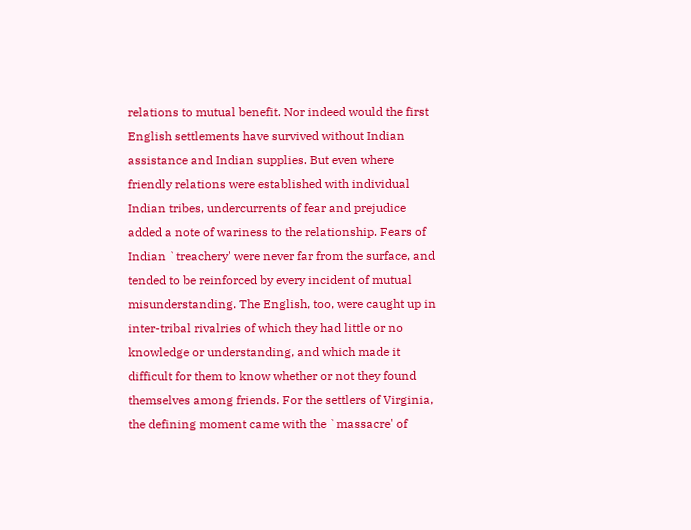relations to mutual benefit. Nor indeed would the first English settlements have survived without Indian assistance and Indian supplies. But even where friendly relations were established with individual Indian tribes, undercurrents of fear and prejudice added a note of wariness to the relationship. Fears of Indian `treachery' were never far from the surface, and tended to be reinforced by every incident of mutual misunderstanding. The English, too, were caught up in inter-tribal rivalries of which they had little or no knowledge or understanding, and which made it difficult for them to know whether or not they found themselves among friends. For the settlers of Virginia, the defining moment came with the `massacre' of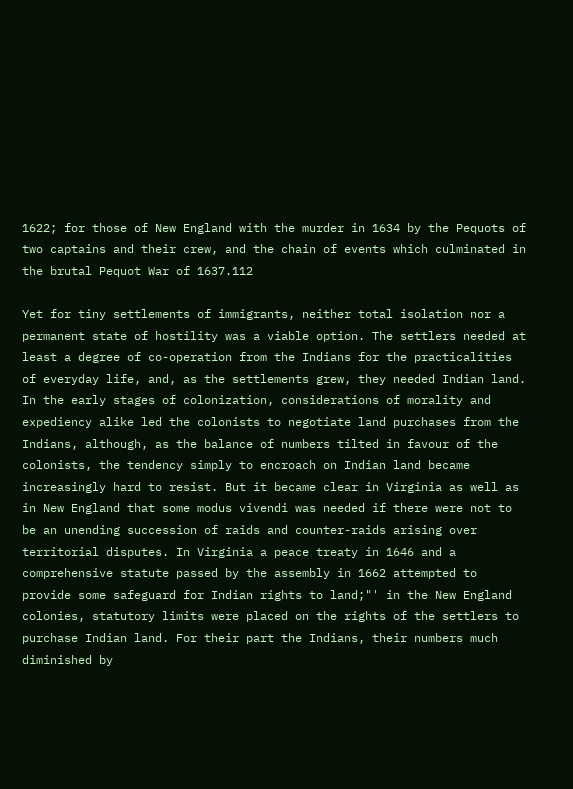1622; for those of New England with the murder in 1634 by the Pequots of two captains and their crew, and the chain of events which culminated in the brutal Pequot War of 1637.112

Yet for tiny settlements of immigrants, neither total isolation nor a permanent state of hostility was a viable option. The settlers needed at least a degree of co-operation from the Indians for the practicalities of everyday life, and, as the settlements grew, they needed Indian land. In the early stages of colonization, considerations of morality and expediency alike led the colonists to negotiate land purchases from the Indians, although, as the balance of numbers tilted in favour of the colonists, the tendency simply to encroach on Indian land became increasingly hard to resist. But it became clear in Virginia as well as in New England that some modus vivendi was needed if there were not to be an unending succession of raids and counter-raids arising over territorial disputes. In Virginia a peace treaty in 1646 and a comprehensive statute passed by the assembly in 1662 attempted to provide some safeguard for Indian rights to land;"' in the New England colonies, statutory limits were placed on the rights of the settlers to purchase Indian land. For their part the Indians, their numbers much diminished by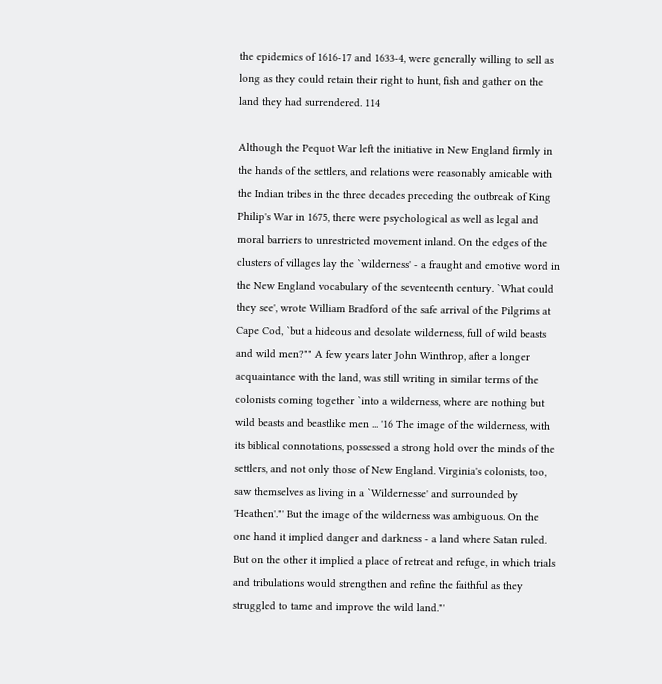the epidemics of 1616-17 and 1633-4, were generally willing to sell as long as they could retain their right to hunt, fish and gather on the land they had surrendered. 114

Although the Pequot War left the initiative in New England firmly in the hands of the settlers, and relations were reasonably amicable with the Indian tribes in the three decades preceding the outbreak of King Philip's War in 1675, there were psychological as well as legal and moral barriers to unrestricted movement inland. On the edges of the clusters of villages lay the `wilderness' - a fraught and emotive word in the New England vocabulary of the seventeenth century. `What could they see', wrote William Bradford of the safe arrival of the Pilgrims at Cape Cod, `but a hideous and desolate wilderness, full of wild beasts and wild men?"" A few years later John Winthrop, after a longer acquaintance with the land, was still writing in similar terms of the colonists coming together `into a wilderness, where are nothing but wild beasts and beastlike men ... '16 The image of the wilderness, with its biblical connotations, possessed a strong hold over the minds of the settlers, and not only those of New England. Virginia's colonists, too, saw themselves as living in a `Wildernesse' and surrounded by 'Heathen'."' But the image of the wilderness was ambiguous. On the one hand it implied danger and darkness - a land where Satan ruled. But on the other it implied a place of retreat and refuge, in which trials and tribulations would strengthen and refine the faithful as they struggled to tame and improve the wild land."'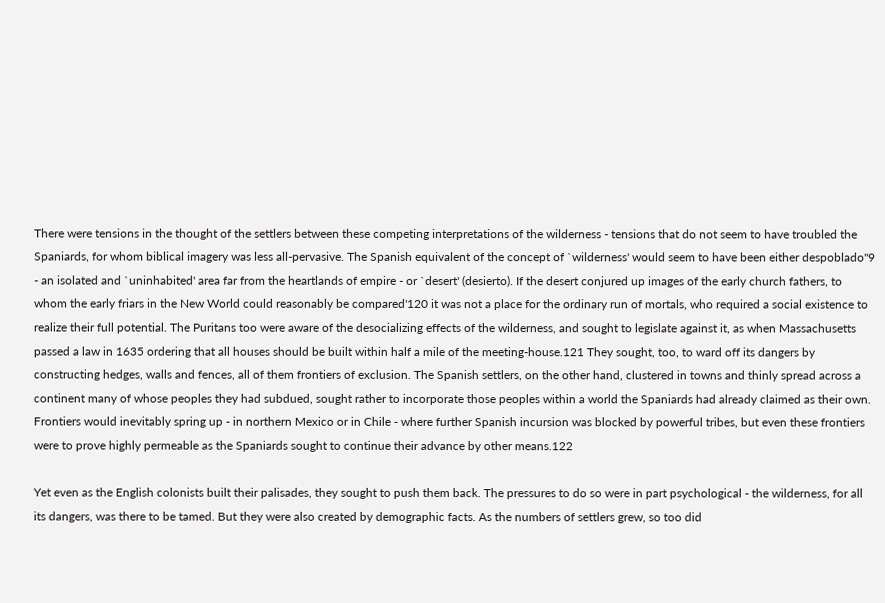There were tensions in the thought of the settlers between these competing interpretations of the wilderness - tensions that do not seem to have troubled the Spaniards, for whom biblical imagery was less all-pervasive. The Spanish equivalent of the concept of `wilderness' would seem to have been either despoblado"9 - an isolated and `uninhabited' area far from the heartlands of empire - or `desert' (desierto). If the desert conjured up images of the early church fathers, to whom the early friars in the New World could reasonably be compared'120 it was not a place for the ordinary run of mortals, who required a social existence to realize their full potential. The Puritans too were aware of the desocializing effects of the wilderness, and sought to legislate against it, as when Massachusetts passed a law in 1635 ordering that all houses should be built within half a mile of the meeting-house.121 They sought, too, to ward off its dangers by constructing hedges, walls and fences, all of them frontiers of exclusion. The Spanish settlers, on the other hand, clustered in towns and thinly spread across a continent many of whose peoples they had subdued, sought rather to incorporate those peoples within a world the Spaniards had already claimed as their own. Frontiers would inevitably spring up - in northern Mexico or in Chile - where further Spanish incursion was blocked by powerful tribes, but even these frontiers were to prove highly permeable as the Spaniards sought to continue their advance by other means.122

Yet even as the English colonists built their palisades, they sought to push them back. The pressures to do so were in part psychological - the wilderness, for all its dangers, was there to be tamed. But they were also created by demographic facts. As the numbers of settlers grew, so too did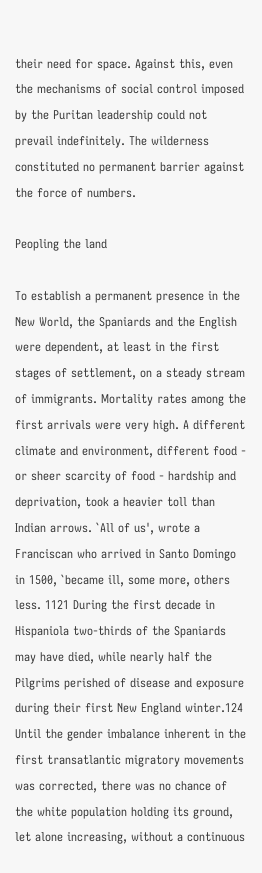their need for space. Against this, even the mechanisms of social control imposed by the Puritan leadership could not prevail indefinitely. The wilderness constituted no permanent barrier against the force of numbers.

Peopling the land

To establish a permanent presence in the New World, the Spaniards and the English were dependent, at least in the first stages of settlement, on a steady stream of immigrants. Mortality rates among the first arrivals were very high. A different climate and environment, different food - or sheer scarcity of food - hardship and deprivation, took a heavier toll than Indian arrows. `All of us', wrote a Franciscan who arrived in Santo Domingo in 1500, `became ill, some more, others less. 1121 During the first decade in Hispaniola two-thirds of the Spaniards may have died, while nearly half the Pilgrims perished of disease and exposure during their first New England winter.124 Until the gender imbalance inherent in the first transatlantic migratory movements was corrected, there was no chance of the white population holding its ground, let alone increasing, without a continuous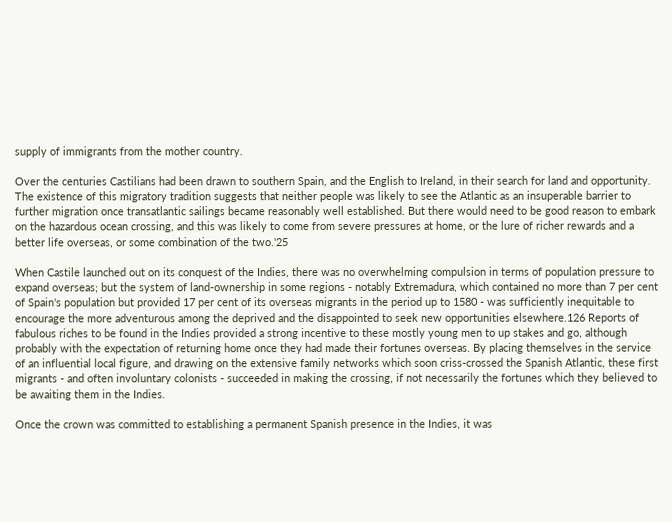supply of immigrants from the mother country.

Over the centuries Castilians had been drawn to southern Spain, and the English to Ireland, in their search for land and opportunity. The existence of this migratory tradition suggests that neither people was likely to see the Atlantic as an insuperable barrier to further migration once transatlantic sailings became reasonably well established. But there would need to be good reason to embark on the hazardous ocean crossing, and this was likely to come from severe pressures at home, or the lure of richer rewards and a better life overseas, or some combination of the two.'25

When Castile launched out on its conquest of the Indies, there was no overwhelming compulsion in terms of population pressure to expand overseas; but the system of land-ownership in some regions - notably Extremadura, which contained no more than 7 per cent of Spain's population but provided 17 per cent of its overseas migrants in the period up to 1580 - was sufficiently inequitable to encourage the more adventurous among the deprived and the disappointed to seek new opportunities elsewhere.126 Reports of fabulous riches to be found in the Indies provided a strong incentive to these mostly young men to up stakes and go, although probably with the expectation of returning home once they had made their fortunes overseas. By placing themselves in the service of an influential local figure, and drawing on the extensive family networks which soon criss-crossed the Spanish Atlantic, these first migrants - and often involuntary colonists - succeeded in making the crossing, if not necessarily the fortunes which they believed to be awaiting them in the Indies.

Once the crown was committed to establishing a permanent Spanish presence in the Indies, it was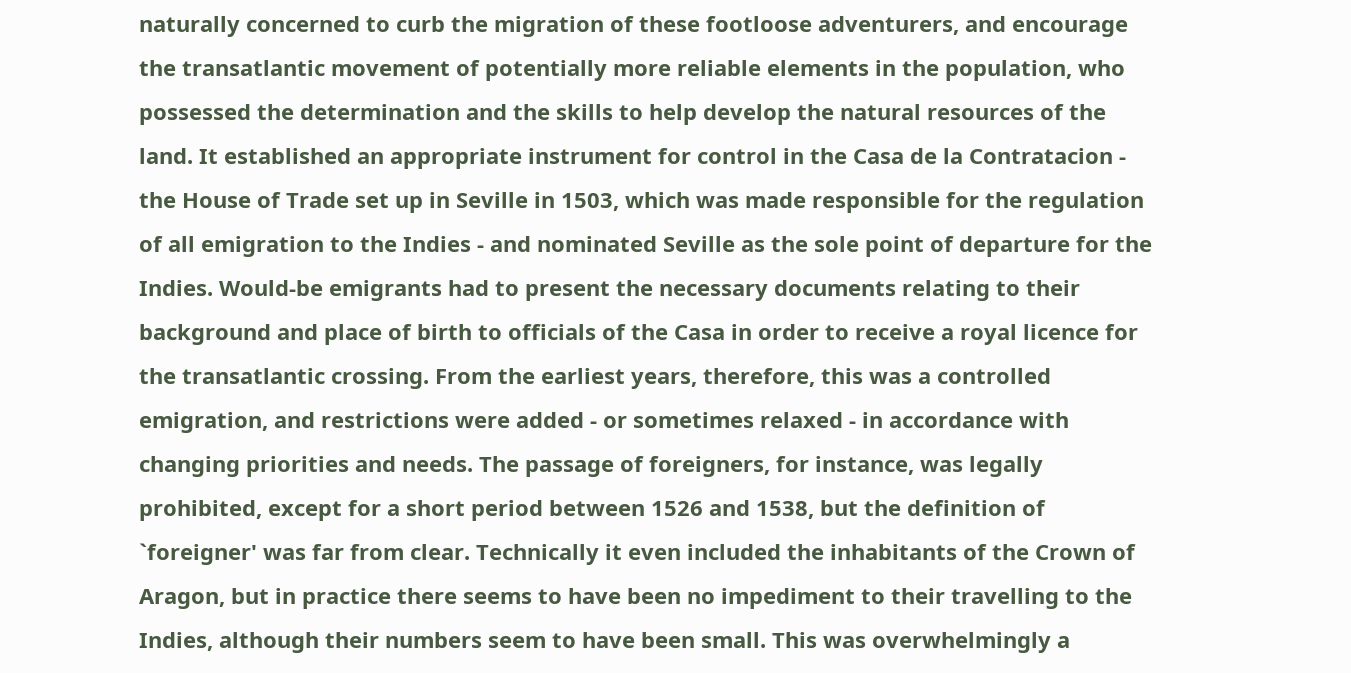naturally concerned to curb the migration of these footloose adventurers, and encourage the transatlantic movement of potentially more reliable elements in the population, who possessed the determination and the skills to help develop the natural resources of the land. It established an appropriate instrument for control in the Casa de la Contratacion - the House of Trade set up in Seville in 1503, which was made responsible for the regulation of all emigration to the Indies - and nominated Seville as the sole point of departure for the Indies. Would-be emigrants had to present the necessary documents relating to their background and place of birth to officials of the Casa in order to receive a royal licence for the transatlantic crossing. From the earliest years, therefore, this was a controlled emigration, and restrictions were added - or sometimes relaxed - in accordance with changing priorities and needs. The passage of foreigners, for instance, was legally prohibited, except for a short period between 1526 and 1538, but the definition of `foreigner' was far from clear. Technically it even included the inhabitants of the Crown of Aragon, but in practice there seems to have been no impediment to their travelling to the Indies, although their numbers seem to have been small. This was overwhelmingly a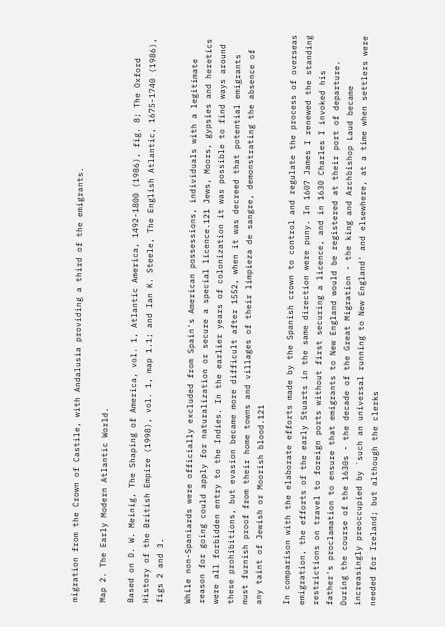migration from the Crown of Castile, with Andalusia providing a third of the emigrants.

Map 2. The Early Modern Atlantic World.

Based on D. W. Meinig, The Shaping of America, vol. 1, Atlantic America, 1492-1800 (1986), fig. 8; The Oxford History of the British Empire (1998), vol. 1, map 1.1; and Ian K. Steele, The English Atlantic, 1675-1740 (1986), figs 2 and 3.

While non-Spaniards were officially excluded from Spain's American possessions, individuals with a legitimate reason for going could apply for naturalization or secure a special licence.121 Jews, Moors, gypsies and heretics were all forbidden entry to the Indies. In the earlier years of colonization it was possible to find ways around these prohibitions, but evasion became more difficult after 1552, when it was decreed that potential emigrants must furnish proof from their home towns and villages of their limpieza de sangre, demonstrating the absence of any taint of Jewish or Moorish blood.121

In comparison with the elaborate efforts made by the Spanish crown to control and regulate the process of overseas emigration, the efforts of the early Stuarts in the same direction were puny. In 1607 James I renewed the standing restrictions on travel to foreign ports without first securing a licence, and in 1630 Charles I invoked his father's proclamation to ensure that emigrants to New England would be registered at their port of departure. During the course of the 1630s - the decade of the Great Migration - the king and Archbishop Laud became increasingly preoccupied by `such an universal running to New England' and elsewhere, at a time when settlers were needed for Ireland; but although the clerks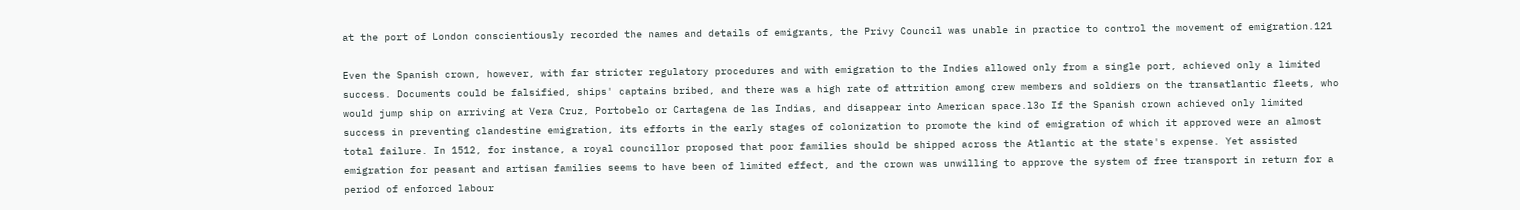at the port of London conscientiously recorded the names and details of emigrants, the Privy Council was unable in practice to control the movement of emigration.121

Even the Spanish crown, however, with far stricter regulatory procedures and with emigration to the Indies allowed only from a single port, achieved only a limited success. Documents could be falsified, ships' captains bribed, and there was a high rate of attrition among crew members and soldiers on the transatlantic fleets, who would jump ship on arriving at Vera Cruz, Portobelo or Cartagena de las Indias, and disappear into American space.l3o If the Spanish crown achieved only limited success in preventing clandestine emigration, its efforts in the early stages of colonization to promote the kind of emigration of which it approved were an almost total failure. In 1512, for instance, a royal councillor proposed that poor families should be shipped across the Atlantic at the state's expense. Yet assisted emigration for peasant and artisan families seems to have been of limited effect, and the crown was unwilling to approve the system of free transport in return for a period of enforced labour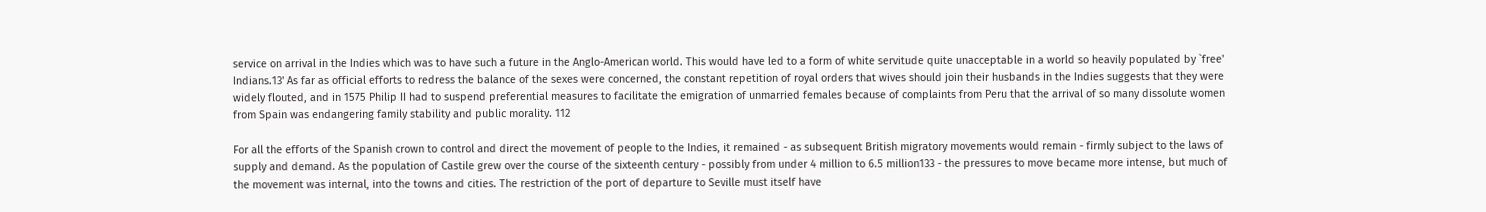service on arrival in the Indies which was to have such a future in the Anglo-American world. This would have led to a form of white servitude quite unacceptable in a world so heavily populated by `free' Indians.13' As far as official efforts to redress the balance of the sexes were concerned, the constant repetition of royal orders that wives should join their husbands in the Indies suggests that they were widely flouted, and in 1575 Philip II had to suspend preferential measures to facilitate the emigration of unmarried females because of complaints from Peru that the arrival of so many dissolute women from Spain was endangering family stability and public morality. 112

For all the efforts of the Spanish crown to control and direct the movement of people to the Indies, it remained - as subsequent British migratory movements would remain - firmly subject to the laws of supply and demand. As the population of Castile grew over the course of the sixteenth century - possibly from under 4 million to 6.5 million133 - the pressures to move became more intense, but much of the movement was internal, into the towns and cities. The restriction of the port of departure to Seville must itself have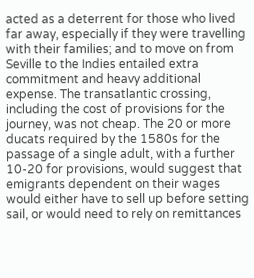acted as a deterrent for those who lived far away, especially if they were travelling with their families; and to move on from Seville to the Indies entailed extra commitment and heavy additional expense. The transatlantic crossing, including the cost of provisions for the journey, was not cheap. The 20 or more ducats required by the 1580s for the passage of a single adult, with a further 10-20 for provisions, would suggest that emigrants dependent on their wages would either have to sell up before setting sail, or would need to rely on remittances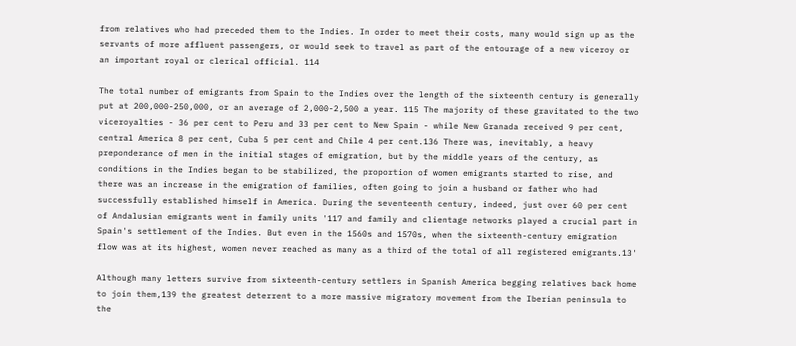from relatives who had preceded them to the Indies. In order to meet their costs, many would sign up as the servants of more affluent passengers, or would seek to travel as part of the entourage of a new viceroy or an important royal or clerical official. 114

The total number of emigrants from Spain to the Indies over the length of the sixteenth century is generally put at 200,000-250,000, or an average of 2,000-2,500 a year. 115 The majority of these gravitated to the two viceroyalties - 36 per cent to Peru and 33 per cent to New Spain - while New Granada received 9 per cent, central America 8 per cent, Cuba 5 per cent and Chile 4 per cent.136 There was, inevitably, a heavy preponderance of men in the initial stages of emigration, but by the middle years of the century, as conditions in the Indies began to be stabilized, the proportion of women emigrants started to rise, and there was an increase in the emigration of families, often going to join a husband or father who had successfully established himself in America. During the seventeenth century, indeed, just over 60 per cent of Andalusian emigrants went in family units '117 and family and clientage networks played a crucial part in Spain's settlement of the Indies. But even in the 1560s and 1570s, when the sixteenth-century emigration flow was at its highest, women never reached as many as a third of the total of all registered emigrants.13'

Although many letters survive from sixteenth-century settlers in Spanish America begging relatives back home to join them,139 the greatest deterrent to a more massive migratory movement from the Iberian peninsula to the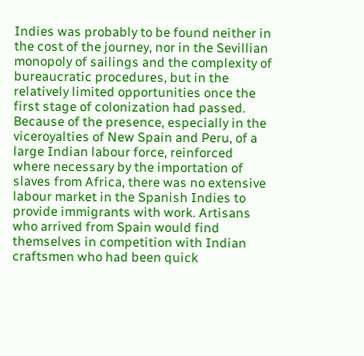Indies was probably to be found neither in the cost of the journey, nor in the Sevillian monopoly of sailings and the complexity of bureaucratic procedures, but in the relatively limited opportunities once the first stage of colonization had passed. Because of the presence, especially in the viceroyalties of New Spain and Peru, of a large Indian labour force, reinforced where necessary by the importation of slaves from Africa, there was no extensive labour market in the Spanish Indies to provide immigrants with work. Artisans who arrived from Spain would find themselves in competition with Indian craftsmen who had been quick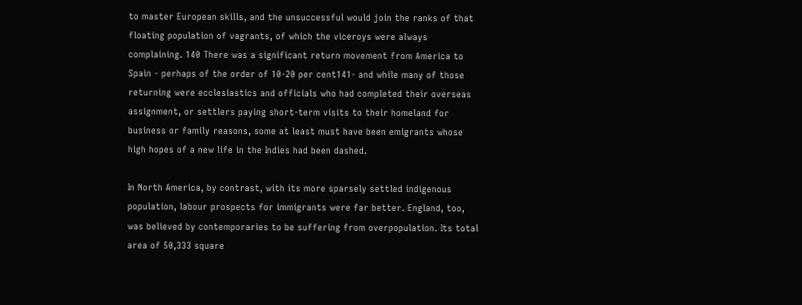to master European skills, and the unsuccessful would join the ranks of that floating population of vagrants, of which the viceroys were always complaining. 140 There was a significant return movement from America to Spain - perhaps of the order of 10-20 per cent141- and while many of those returning were ecclesiastics and officials who had completed their overseas assignment, or settlers paying short-term visits to their homeland for business or family reasons, some at least must have been emigrants whose high hopes of a new life in the Indies had been dashed.

In North America, by contrast, with its more sparsely settled indigenous population, labour prospects for immigrants were far better. England, too, was believed by contemporaries to be suffering from overpopulation. Its total area of 50,333 square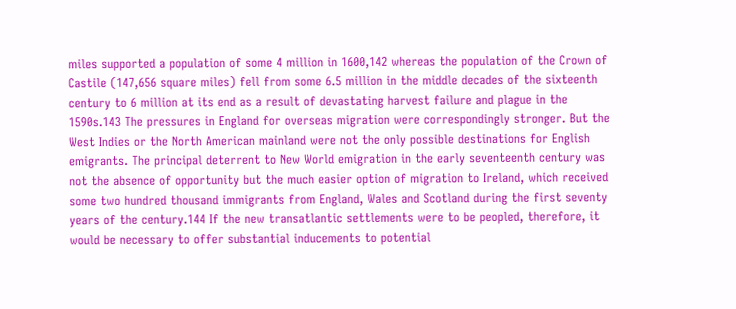miles supported a population of some 4 million in 1600,142 whereas the population of the Crown of Castile (147,656 square miles) fell from some 6.5 million in the middle decades of the sixteenth century to 6 million at its end as a result of devastating harvest failure and plague in the 1590s.143 The pressures in England for overseas migration were correspondingly stronger. But the West Indies or the North American mainland were not the only possible destinations for English emigrants. The principal deterrent to New World emigration in the early seventeenth century was not the absence of opportunity but the much easier option of migration to Ireland, which received some two hundred thousand immigrants from England, Wales and Scotland during the first seventy years of the century.144 If the new transatlantic settlements were to be peopled, therefore, it would be necessary to offer substantial inducements to potential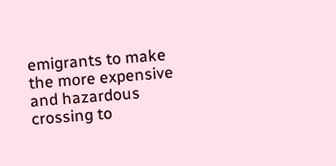emigrants to make the more expensive and hazardous crossing to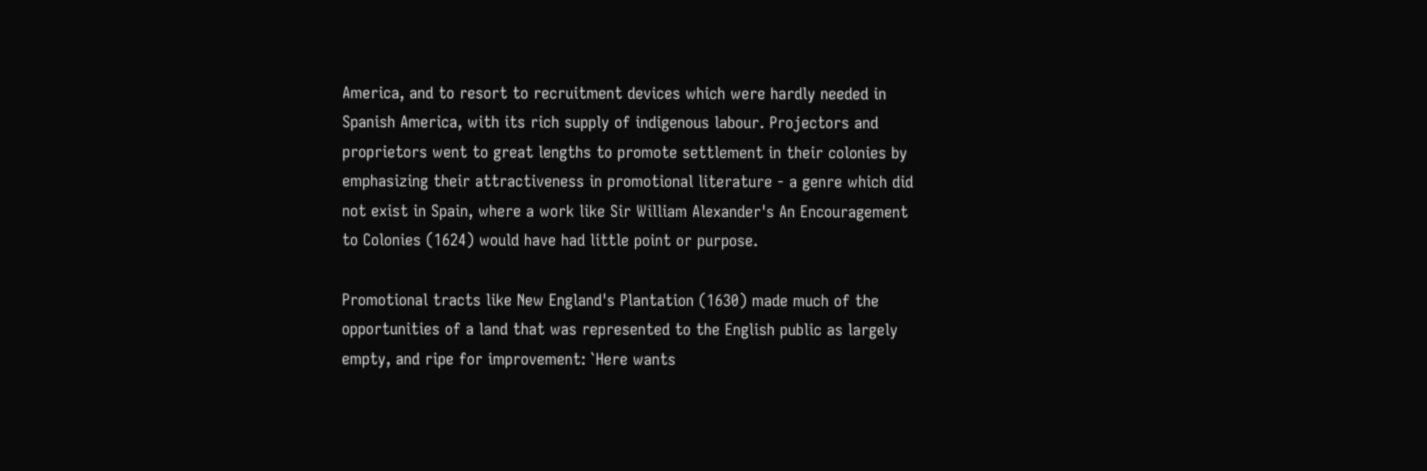America, and to resort to recruitment devices which were hardly needed in Spanish America, with its rich supply of indigenous labour. Projectors and proprietors went to great lengths to promote settlement in their colonies by emphasizing their attractiveness in promotional literature - a genre which did not exist in Spain, where a work like Sir William Alexander's An Encouragement to Colonies (1624) would have had little point or purpose.

Promotional tracts like New England's Plantation (1630) made much of the opportunities of a land that was represented to the English public as largely empty, and ripe for improvement: `Here wants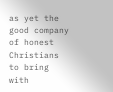as yet the good company of honest Christians to bring with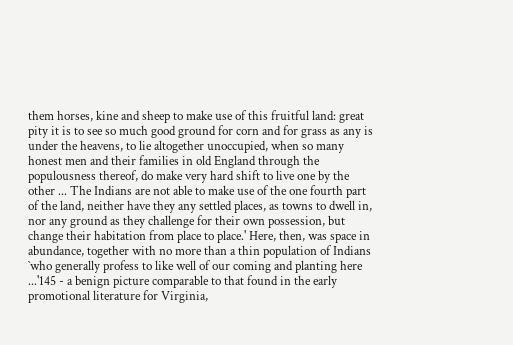them horses, kine and sheep to make use of this fruitful land: great pity it is to see so much good ground for corn and for grass as any is under the heavens, to lie altogether unoccupied, when so many honest men and their families in old England through the populousness thereof, do make very hard shift to live one by the other ... The Indians are not able to make use of the one fourth part of the land, neither have they any settled places, as towns to dwell in, nor any ground as they challenge for their own possession, but change their habitation from place to place.' Here, then, was space in abundance, together with no more than a thin population of Indians `who generally profess to like well of our coming and planting here ...'145 - a benign picture comparable to that found in the early promotional literature for Virginia,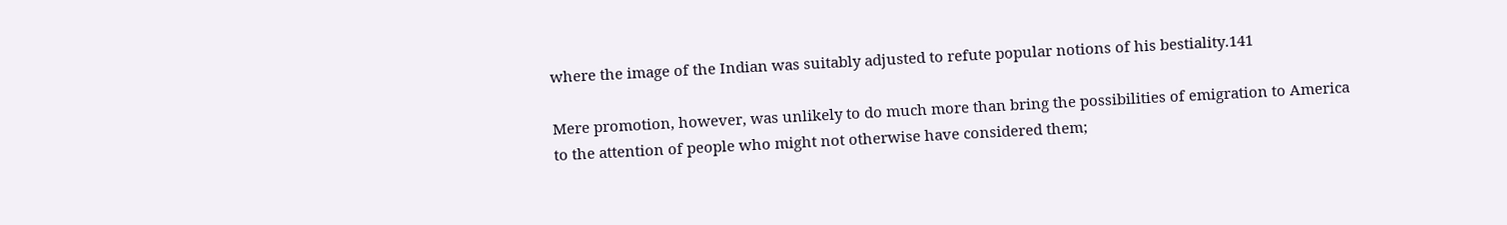where the image of the Indian was suitably adjusted to refute popular notions of his bestiality.141

Mere promotion, however, was unlikely to do much more than bring the possibilities of emigration to America to the attention of people who might not otherwise have considered them;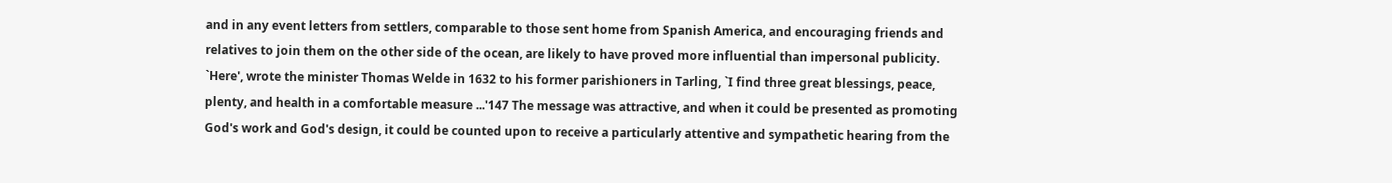and in any event letters from settlers, comparable to those sent home from Spanish America, and encouraging friends and relatives to join them on the other side of the ocean, are likely to have proved more influential than impersonal publicity. `Here', wrote the minister Thomas Welde in 1632 to his former parishioners in Tarling, `I find three great blessings, peace, plenty, and health in a comfortable measure ...'147 The message was attractive, and when it could be presented as promoting God's work and God's design, it could be counted upon to receive a particularly attentive and sympathetic hearing from the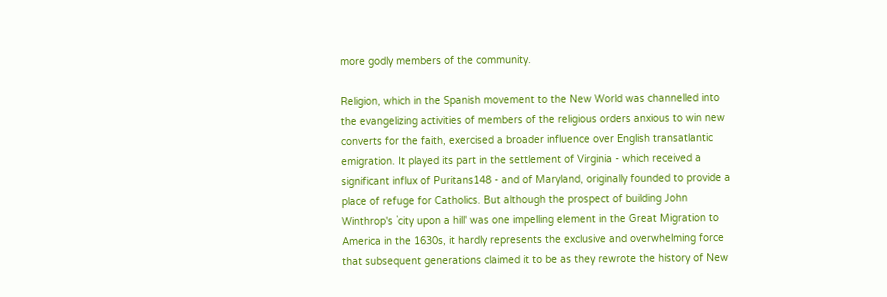more godly members of the community.

Religion, which in the Spanish movement to the New World was channelled into the evangelizing activities of members of the religious orders anxious to win new converts for the faith, exercised a broader influence over English transatlantic emigration. It played its part in the settlement of Virginia - which received a significant influx of Puritans148 - and of Maryland, originally founded to provide a place of refuge for Catholics. But although the prospect of building John Winthrop's `city upon a hill' was one impelling element in the Great Migration to America in the 1630s, it hardly represents the exclusive and overwhelming force that subsequent generations claimed it to be as they rewrote the history of New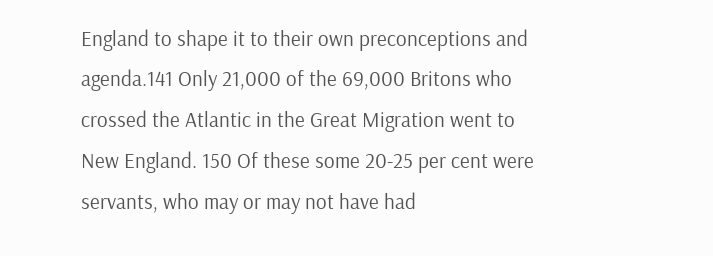England to shape it to their own preconceptions and agenda.141 Only 21,000 of the 69,000 Britons who crossed the Atlantic in the Great Migration went to New England. 150 Of these some 20-25 per cent were servants, who may or may not have had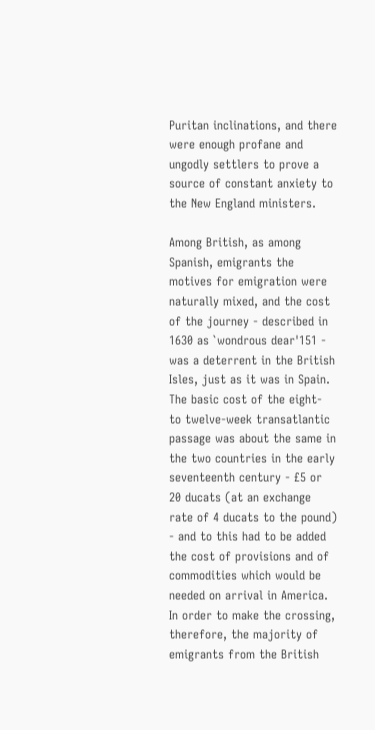Puritan inclinations, and there were enough profane and ungodly settlers to prove a source of constant anxiety to the New England ministers.

Among British, as among Spanish, emigrants the motives for emigration were naturally mixed, and the cost of the journey - described in 1630 as `wondrous dear'151 - was a deterrent in the British Isles, just as it was in Spain. The basic cost of the eight- to twelve-week transatlantic passage was about the same in the two countries in the early seventeenth century - £5 or 20 ducats (at an exchange rate of 4 ducats to the pound) - and to this had to be added the cost of provisions and of commodities which would be needed on arrival in America. In order to make the crossing, therefore, the majority of emigrants from the British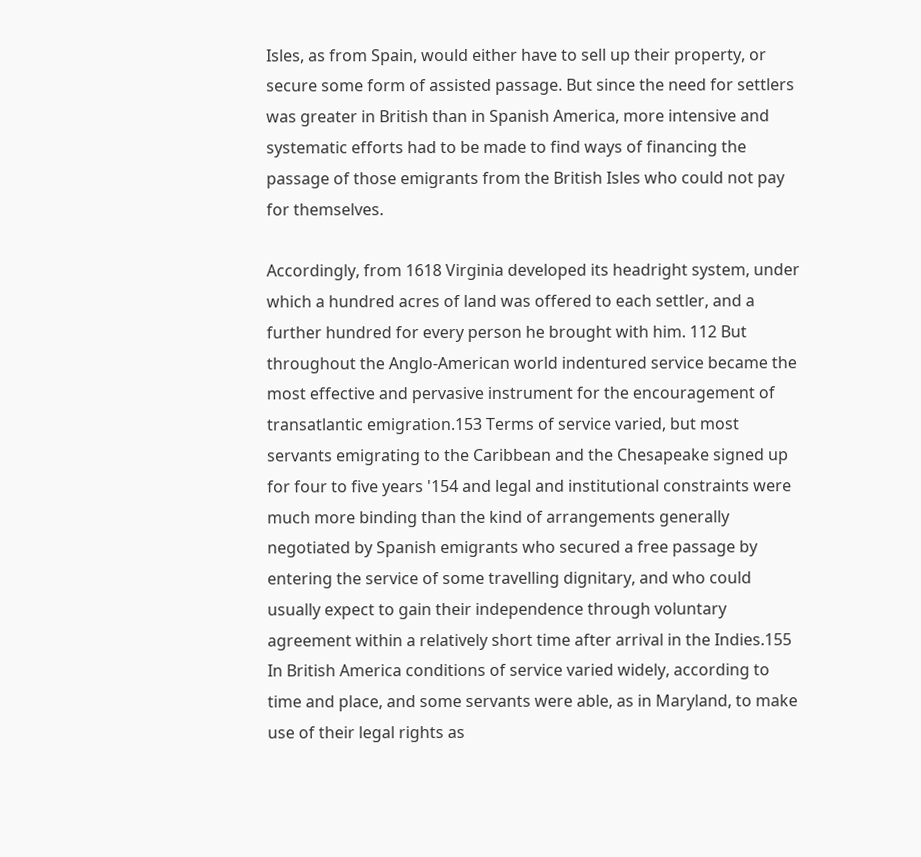Isles, as from Spain, would either have to sell up their property, or secure some form of assisted passage. But since the need for settlers was greater in British than in Spanish America, more intensive and systematic efforts had to be made to find ways of financing the passage of those emigrants from the British Isles who could not pay for themselves.

Accordingly, from 1618 Virginia developed its headright system, under which a hundred acres of land was offered to each settler, and a further hundred for every person he brought with him. 112 But throughout the Anglo-American world indentured service became the most effective and pervasive instrument for the encouragement of transatlantic emigration.153 Terms of service varied, but most servants emigrating to the Caribbean and the Chesapeake signed up for four to five years '154 and legal and institutional constraints were much more binding than the kind of arrangements generally negotiated by Spanish emigrants who secured a free passage by entering the service of some travelling dignitary, and who could usually expect to gain their independence through voluntary agreement within a relatively short time after arrival in the Indies.155 In British America conditions of service varied widely, according to time and place, and some servants were able, as in Maryland, to make use of their legal rights as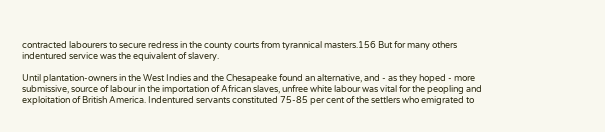contracted labourers to secure redress in the county courts from tyrannical masters.156 But for many others indentured service was the equivalent of slavery.

Until plantation-owners in the West Indies and the Chesapeake found an alternative, and - as they hoped - more submissive, source of labour in the importation of African slaves, unfree white labour was vital for the peopling and exploitation of British America. Indentured servants constituted 75-85 per cent of the settlers who emigrated to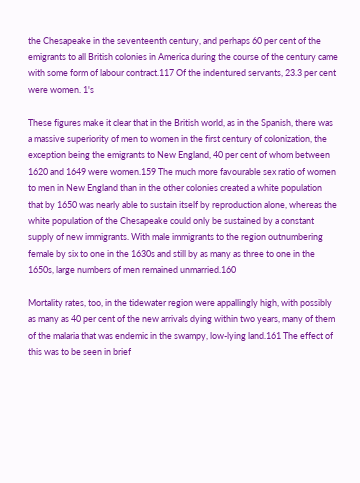the Chesapeake in the seventeenth century, and perhaps 60 per cent of the emigrants to all British colonies in America during the course of the century came with some form of labour contract.117 Of the indentured servants, 23.3 per cent were women. 1's

These figures make it clear that in the British world, as in the Spanish, there was a massive superiority of men to women in the first century of colonization, the exception being the emigrants to New England, 40 per cent of whom between 1620 and 1649 were women.159 The much more favourable sex ratio of women to men in New England than in the other colonies created a white population that by 1650 was nearly able to sustain itself by reproduction alone, whereas the white population of the Chesapeake could only be sustained by a constant supply of new immigrants. With male immigrants to the region outnumbering female by six to one in the 1630s and still by as many as three to one in the 1650s, large numbers of men remained unmarried.160

Mortality rates, too, in the tidewater region were appallingly high, with possibly as many as 40 per cent of the new arrivals dying within two years, many of them of the malaria that was endemic in the swampy, low-lying land.161 The effect of this was to be seen in brief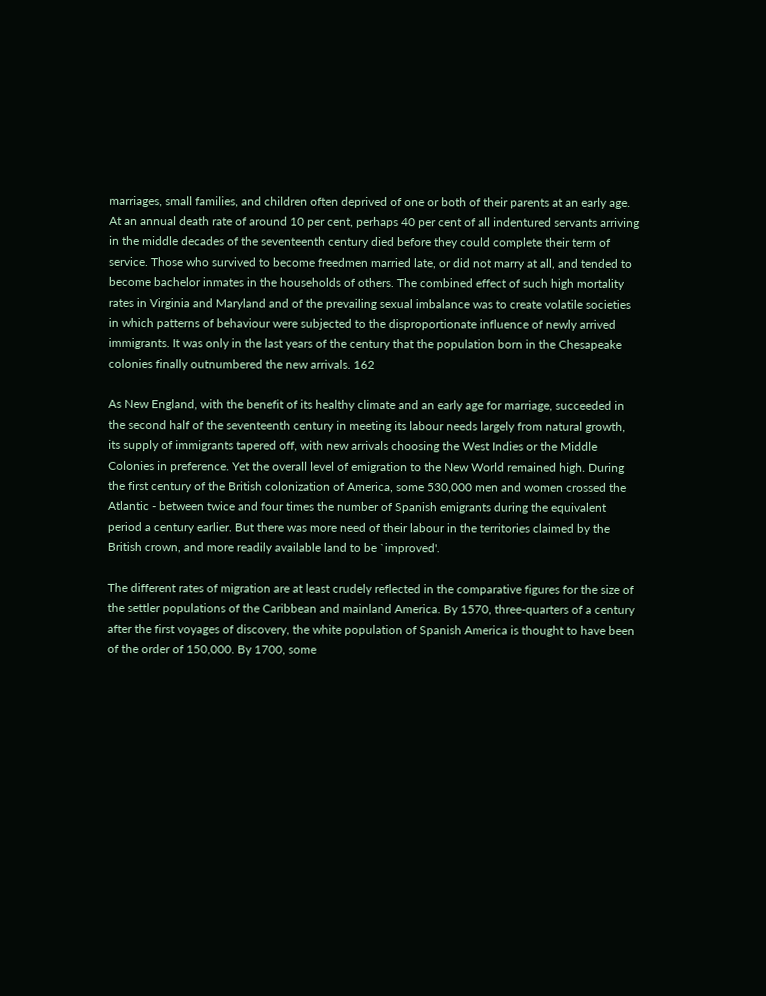marriages, small families, and children often deprived of one or both of their parents at an early age. At an annual death rate of around 10 per cent, perhaps 40 per cent of all indentured servants arriving in the middle decades of the seventeenth century died before they could complete their term of service. Those who survived to become freedmen married late, or did not marry at all, and tended to become bachelor inmates in the households of others. The combined effect of such high mortality rates in Virginia and Maryland and of the prevailing sexual imbalance was to create volatile societies in which patterns of behaviour were subjected to the disproportionate influence of newly arrived immigrants. It was only in the last years of the century that the population born in the Chesapeake colonies finally outnumbered the new arrivals. 162

As New England, with the benefit of its healthy climate and an early age for marriage, succeeded in the second half of the seventeenth century in meeting its labour needs largely from natural growth, its supply of immigrants tapered off, with new arrivals choosing the West Indies or the Middle Colonies in preference. Yet the overall level of emigration to the New World remained high. During the first century of the British colonization of America, some 530,000 men and women crossed the Atlantic - between twice and four times the number of Spanish emigrants during the equivalent period a century earlier. But there was more need of their labour in the territories claimed by the British crown, and more readily available land to be `improved'.

The different rates of migration are at least crudely reflected in the comparative figures for the size of the settler populations of the Caribbean and mainland America. By 1570, three-quarters of a century after the first voyages of discovery, the white population of Spanish America is thought to have been of the order of 150,000. By 1700, some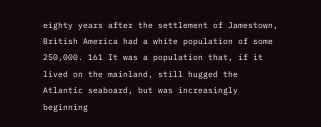eighty years after the settlement of Jamestown, British America had a white population of some 250,000. 161 It was a population that, if it lived on the mainland, still hugged the Atlantic seaboard, but was increasingly beginning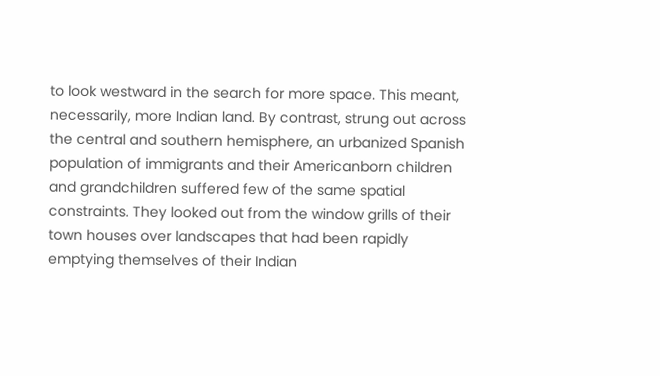to look westward in the search for more space. This meant, necessarily, more Indian land. By contrast, strung out across the central and southern hemisphere, an urbanized Spanish population of immigrants and their Americanborn children and grandchildren suffered few of the same spatial constraints. They looked out from the window grills of their town houses over landscapes that had been rapidly emptying themselves of their Indian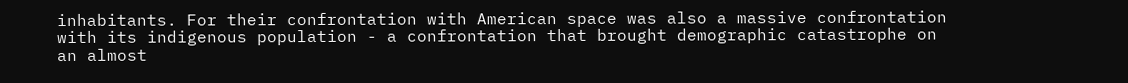inhabitants. For their confrontation with American space was also a massive confrontation with its indigenous population - a confrontation that brought demographic catastrophe on an almost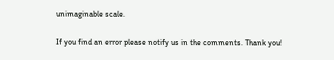unimaginable scale.

If you find an error please notify us in the comments. Thank you!